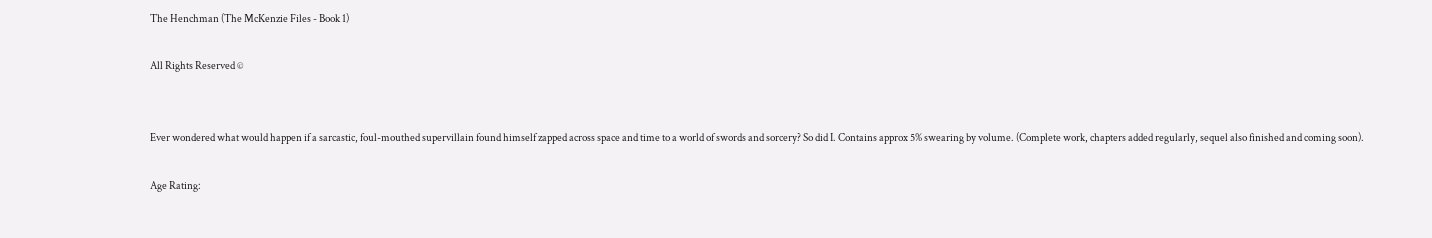The Henchman (The McKenzie Files - Book 1)

All Rights Reserved ©


Ever wondered what would happen if a sarcastic, foul-mouthed supervillain found himself zapped across space and time to a world of swords and sorcery? So did I. Contains approx 5% swearing by volume. (Complete work, chapters added regularly, sequel also finished and coming soon).

Age Rating: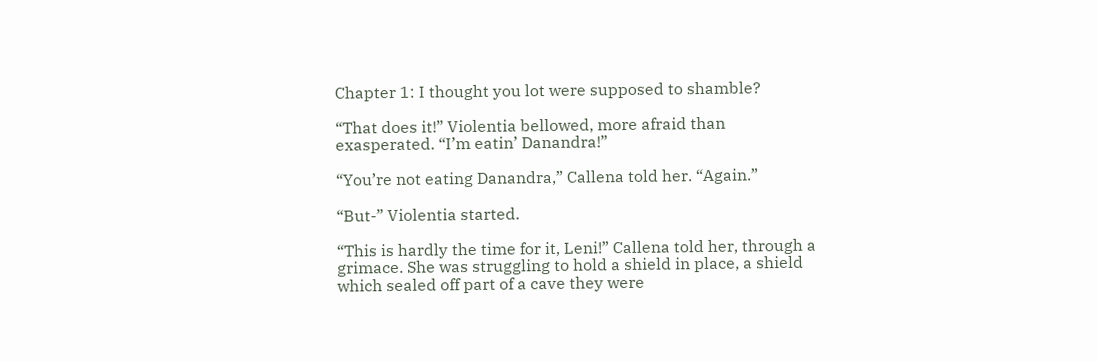Chapter 1: I thought you lot were supposed to shamble?

“That does it!” Violentia bellowed, more afraid than exasperated. “I’m eatin’ Danandra!”

“You’re not eating Danandra,” Callena told her. “Again.”

“But-” Violentia started.

“This is hardly the time for it, Leni!” Callena told her, through a grimace. She was struggling to hold a shield in place, a shield which sealed off part of a cave they were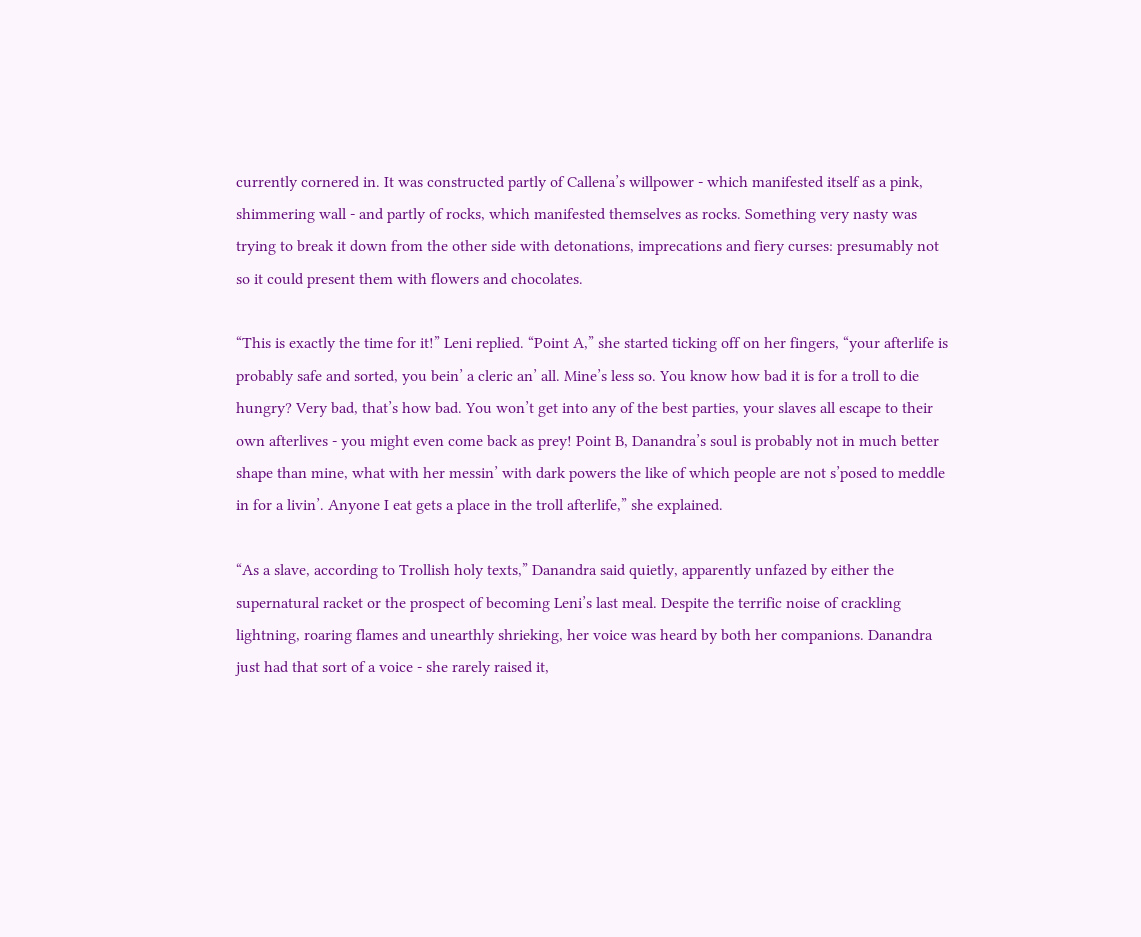currently cornered in. It was constructed partly of Callena’s willpower - which manifested itself as a pink, shimmering wall - and partly of rocks, which manifested themselves as rocks. Something very nasty was trying to break it down from the other side with detonations, imprecations and fiery curses: presumably not so it could present them with flowers and chocolates.

“This is exactly the time for it!” Leni replied. “Point A,” she started ticking off on her fingers, “your afterlife is probably safe and sorted, you bein’ a cleric an’ all. Mine’s less so. You know how bad it is for a troll to die hungry? Very bad, that’s how bad. You won’t get into any of the best parties, your slaves all escape to their own afterlives - you might even come back as prey! Point B, Danandra’s soul is probably not in much better shape than mine, what with her messin’ with dark powers the like of which people are not s’posed to meddle in for a livin’. Anyone I eat gets a place in the troll afterlife,” she explained.

“As a slave, according to Trollish holy texts,” Danandra said quietly, apparently unfazed by either the supernatural racket or the prospect of becoming Leni’s last meal. Despite the terrific noise of crackling lightning, roaring flames and unearthly shrieking, her voice was heard by both her companions. Danandra just had that sort of a voice - she rarely raised it,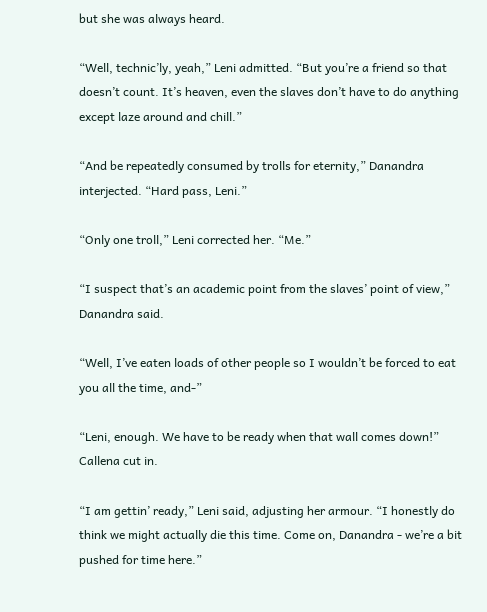but she was always heard.

“Well, technic’ly, yeah,” Leni admitted. “But you’re a friend so that doesn’t count. It’s heaven, even the slaves don’t have to do anything except laze around and chill.”

“And be repeatedly consumed by trolls for eternity,” Danandra interjected. “Hard pass, Leni.”

“Only one troll,” Leni corrected her. “Me.”

“I suspect that’s an academic point from the slaves’ point of view,” Danandra said.

“Well, I’ve eaten loads of other people so I wouldn’t be forced to eat you all the time, and-”

“Leni, enough. We have to be ready when that wall comes down!” Callena cut in.

“I am gettin’ ready,” Leni said, adjusting her armour. “I honestly do think we might actually die this time. Come on, Danandra - we’re a bit pushed for time here.”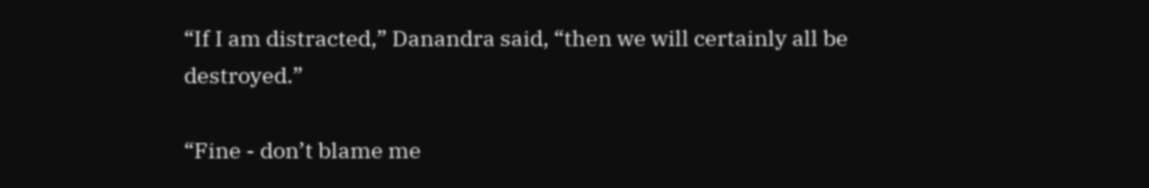“If I am distracted,” Danandra said, “then we will certainly all be destroyed.”

“Fine - don’t blame me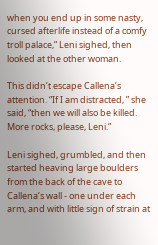when you end up in some nasty, cursed afterlife instead of a comfy troll palace,” Leni sighed, then looked at the other woman.

This didn’t escape Callena’s attention. “If I am distracted, ” she said, “then we will also be killed. More rocks, please, Leni.”

Leni sighed, grumbled, and then started heaving large boulders from the back of the cave to Callena’s wall - one under each arm, and with little sign of strain at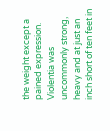the weight except a pained expression. Violentia was uncommonly strong, heavy and at just an inch short of ten feet in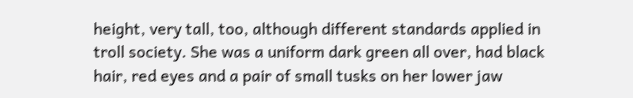height, very tall, too, although different standards applied in troll society. She was a uniform dark green all over, had black hair, red eyes and a pair of small tusks on her lower jaw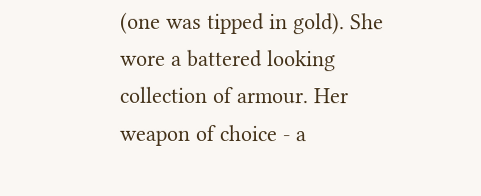(one was tipped in gold). She wore a battered looking collection of armour. Her weapon of choice - a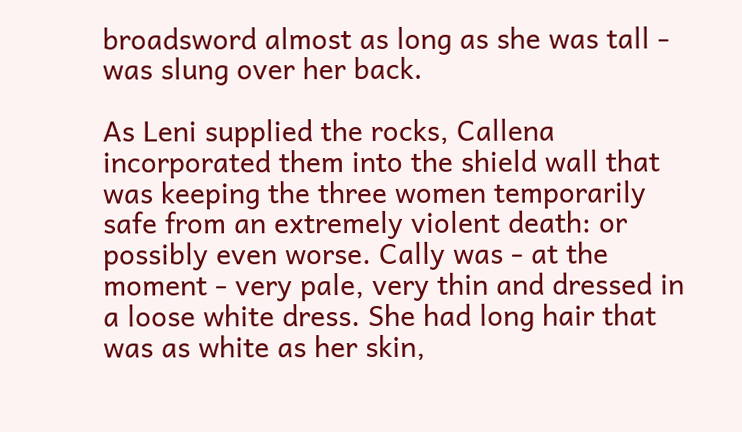broadsword almost as long as she was tall - was slung over her back.

As Leni supplied the rocks, Callena incorporated them into the shield wall that was keeping the three women temporarily safe from an extremely violent death: or possibly even worse. Cally was - at the moment - very pale, very thin and dressed in a loose white dress. She had long hair that was as white as her skin,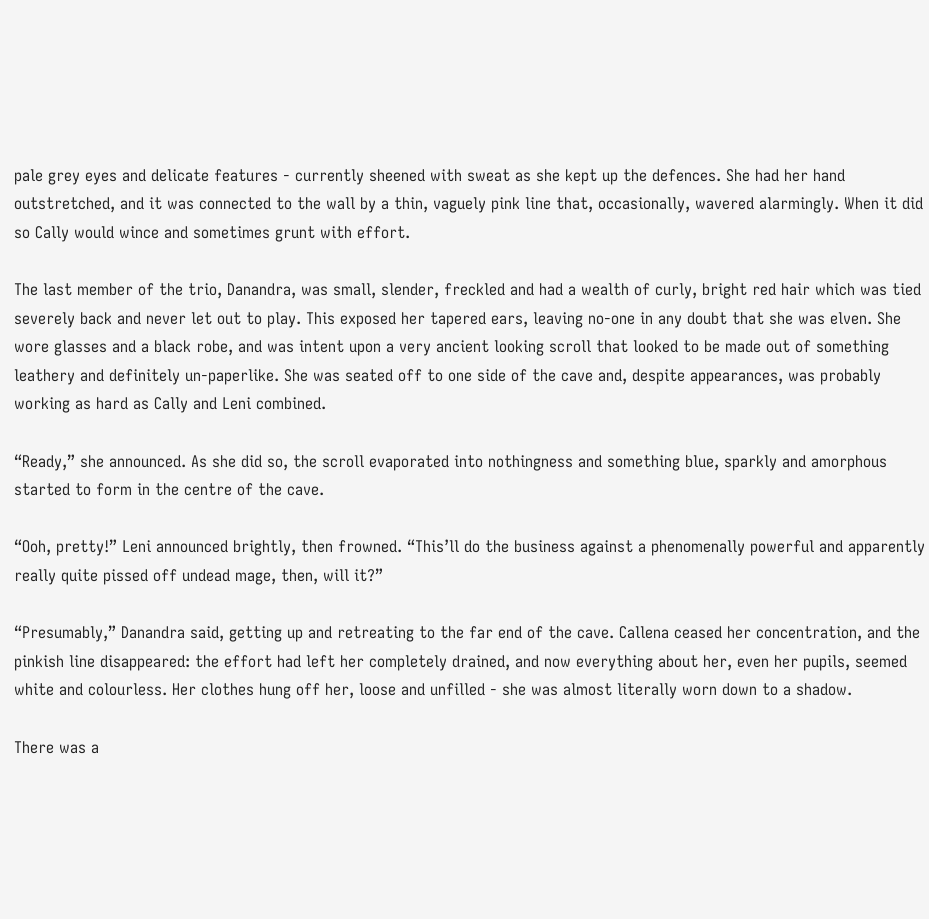pale grey eyes and delicate features - currently sheened with sweat as she kept up the defences. She had her hand outstretched, and it was connected to the wall by a thin, vaguely pink line that, occasionally, wavered alarmingly. When it did so Cally would wince and sometimes grunt with effort.

The last member of the trio, Danandra, was small, slender, freckled and had a wealth of curly, bright red hair which was tied severely back and never let out to play. This exposed her tapered ears, leaving no-one in any doubt that she was elven. She wore glasses and a black robe, and was intent upon a very ancient looking scroll that looked to be made out of something leathery and definitely un-paperlike. She was seated off to one side of the cave and, despite appearances, was probably working as hard as Cally and Leni combined.

“Ready,” she announced. As she did so, the scroll evaporated into nothingness and something blue, sparkly and amorphous started to form in the centre of the cave.

“Ooh, pretty!” Leni announced brightly, then frowned. “This’ll do the business against a phenomenally powerful and apparently really quite pissed off undead mage, then, will it?”

“Presumably,” Danandra said, getting up and retreating to the far end of the cave. Callena ceased her concentration, and the pinkish line disappeared: the effort had left her completely drained, and now everything about her, even her pupils, seemed white and colourless. Her clothes hung off her, loose and unfilled - she was almost literally worn down to a shadow.

There was a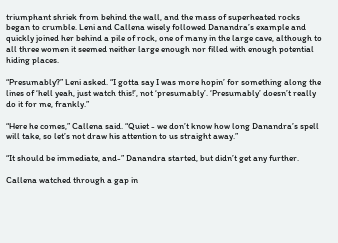triumphant shriek from behind the wall, and the mass of superheated rocks began to crumble. Leni and Callena wisely followed Danandra’s example and quickly joined her behind a pile of rock, one of many in the large cave, although to all three women it seemed neither large enough nor filled with enough potential hiding places.

“Presumably?” Leni asked. “I gotta say I was more hopin’ for something along the lines of ‘hell yeah, just watch this!’, not ‘presumably’. ‘Presumably’ doesn’t really do it for me, frankly.”

“Here he comes,” Callena said. “Quiet - we don’t know how long Danandra’s spell will take, so let’s not draw his attention to us straight away.”

“It should be immediate, and-” Danandra started, but didn’t get any further.

Callena watched through a gap in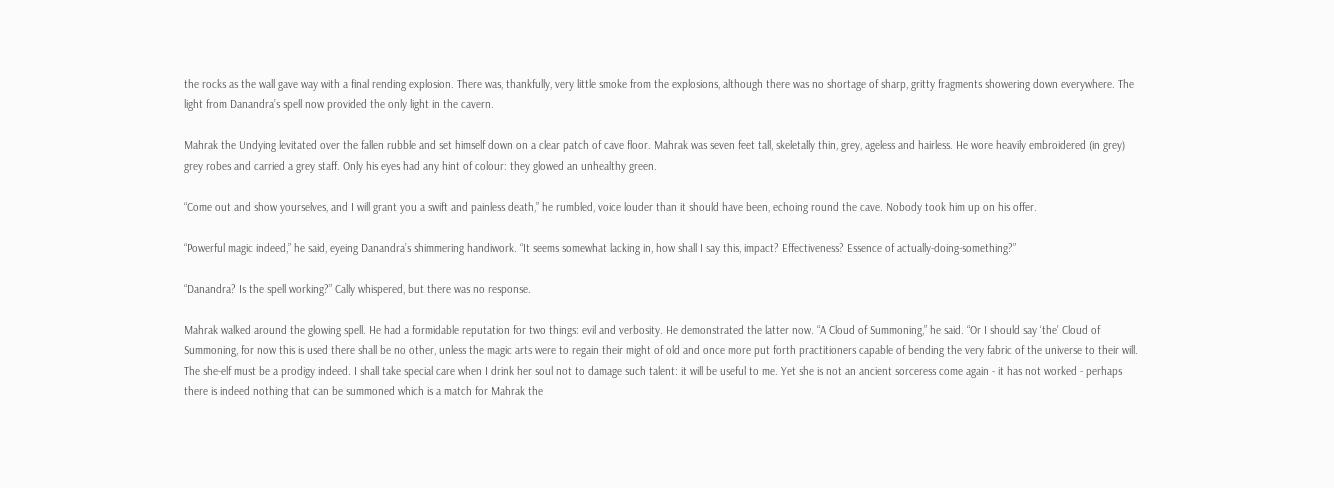the rocks as the wall gave way with a final rending explosion. There was, thankfully, very little smoke from the explosions, although there was no shortage of sharp, gritty fragments showering down everywhere. The light from Danandra’s spell now provided the only light in the cavern.

Mahrak the Undying levitated over the fallen rubble and set himself down on a clear patch of cave floor. Mahrak was seven feet tall, skeletally thin, grey, ageless and hairless. He wore heavily embroidered (in grey) grey robes and carried a grey staff. Only his eyes had any hint of colour: they glowed an unhealthy green.

“Come out and show yourselves, and I will grant you a swift and painless death,” he rumbled, voice louder than it should have been, echoing round the cave. Nobody took him up on his offer.

“Powerful magic indeed,” he said, eyeing Danandra’s shimmering handiwork. “It seems somewhat lacking in, how shall I say this, impact? Effectiveness? Essence of actually-doing-something?”

“Danandra? Is the spell working?” Cally whispered, but there was no response.

Mahrak walked around the glowing spell. He had a formidable reputation for two things: evil and verbosity. He demonstrated the latter now. “A Cloud of Summoning,” he said. “Or I should say ‘the’ Cloud of Summoning, for now this is used there shall be no other, unless the magic arts were to regain their might of old and once more put forth practitioners capable of bending the very fabric of the universe to their will. The she-elf must be a prodigy indeed. I shall take special care when I drink her soul not to damage such talent: it will be useful to me. Yet she is not an ancient sorceress come again - it has not worked - perhaps there is indeed nothing that can be summoned which is a match for Mahrak the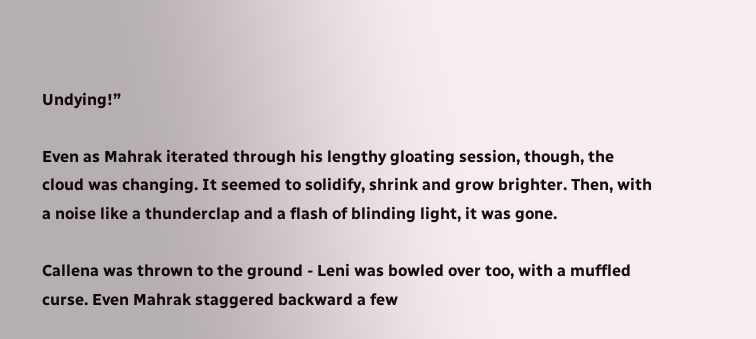Undying!”

Even as Mahrak iterated through his lengthy gloating session, though, the cloud was changing. It seemed to solidify, shrink and grow brighter. Then, with a noise like a thunderclap and a flash of blinding light, it was gone.

Callena was thrown to the ground - Leni was bowled over too, with a muffled curse. Even Mahrak staggered backward a few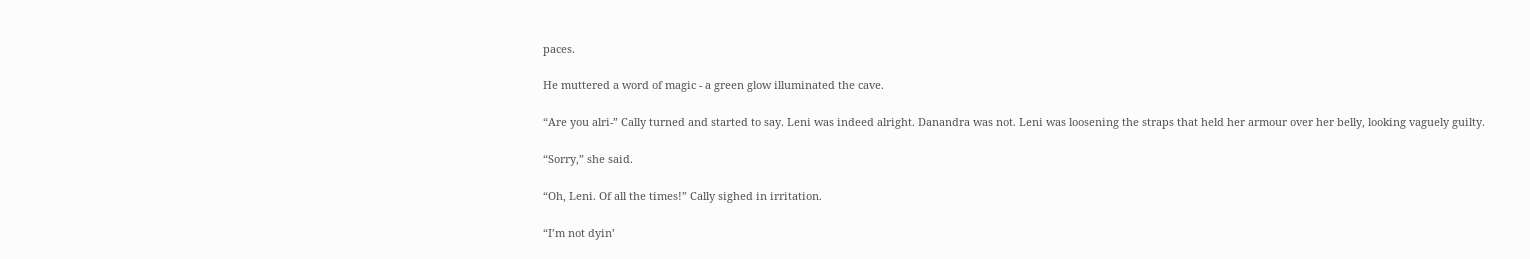paces.

He muttered a word of magic - a green glow illuminated the cave.

“Are you alri-” Cally turned and started to say. Leni was indeed alright. Danandra was not. Leni was loosening the straps that held her armour over her belly, looking vaguely guilty.

“Sorry,” she said.

“Oh, Leni. Of all the times!” Cally sighed in irritation.

“I’m not dyin’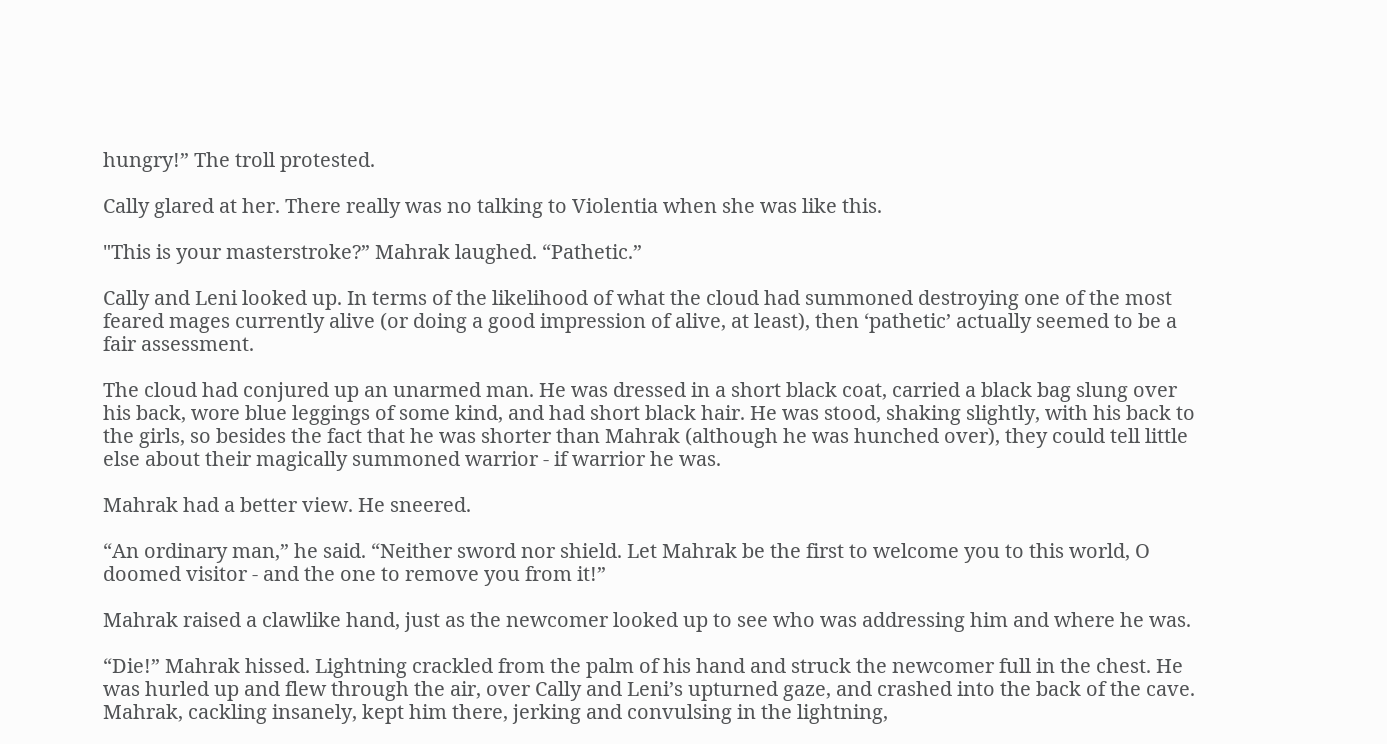hungry!” The troll protested.

Cally glared at her. There really was no talking to Violentia when she was like this.

"This is your masterstroke?” Mahrak laughed. “Pathetic.”

Cally and Leni looked up. In terms of the likelihood of what the cloud had summoned destroying one of the most feared mages currently alive (or doing a good impression of alive, at least), then ‘pathetic’ actually seemed to be a fair assessment.

The cloud had conjured up an unarmed man. He was dressed in a short black coat, carried a black bag slung over his back, wore blue leggings of some kind, and had short black hair. He was stood, shaking slightly, with his back to the girls, so besides the fact that he was shorter than Mahrak (although he was hunched over), they could tell little else about their magically summoned warrior - if warrior he was.

Mahrak had a better view. He sneered.

“An ordinary man,” he said. “Neither sword nor shield. Let Mahrak be the first to welcome you to this world, O doomed visitor - and the one to remove you from it!”

Mahrak raised a clawlike hand, just as the newcomer looked up to see who was addressing him and where he was.

“Die!” Mahrak hissed. Lightning crackled from the palm of his hand and struck the newcomer full in the chest. He was hurled up and flew through the air, over Cally and Leni’s upturned gaze, and crashed into the back of the cave. Mahrak, cackling insanely, kept him there, jerking and convulsing in the lightning,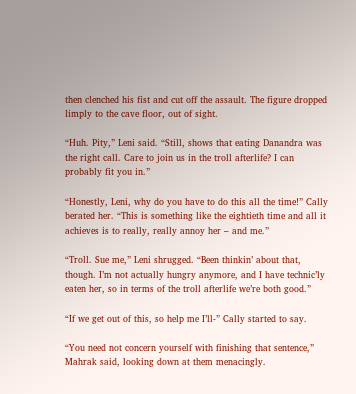then clenched his fist and cut off the assault. The figure dropped limply to the cave floor, out of sight.

“Huh. Pity,” Leni said. “Still, shows that eating Danandra was the right call. Care to join us in the troll afterlife? I can probably fit you in.”

“Honestly, Leni, why do you have to do this all the time!” Cally berated her. “This is something like the eightieth time and all it achieves is to really, really annoy her – and me.”

“Troll. Sue me,” Leni shrugged. “Been thinkin’ about that, though. I’m not actually hungry anymore, and I have technic’ly eaten her, so in terms of the troll afterlife we’re both good.”

“If we get out of this, so help me I’ll-” Cally started to say.

“You need not concern yourself with finishing that sentence,” Mahrak said, looking down at them menacingly.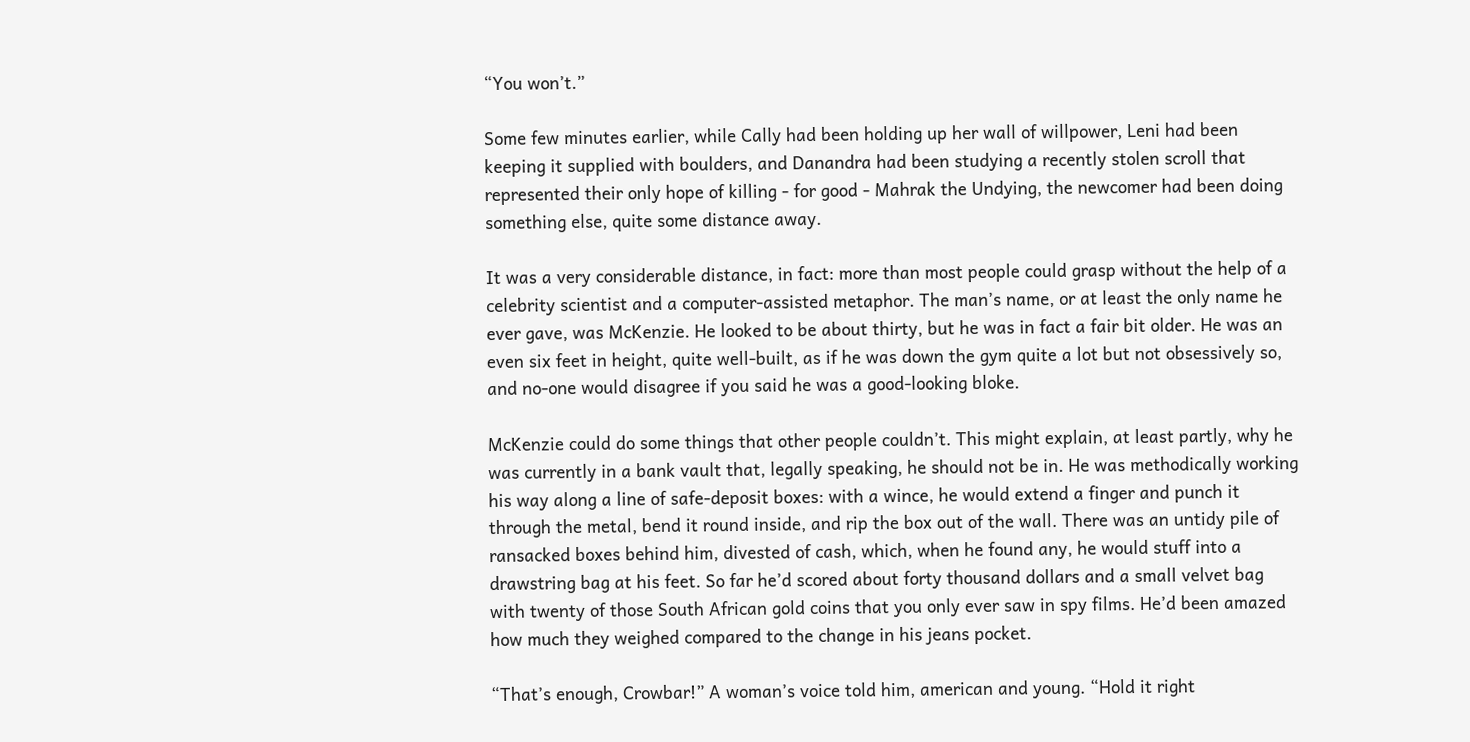“You won’t.”

Some few minutes earlier, while Cally had been holding up her wall of willpower, Leni had been keeping it supplied with boulders, and Danandra had been studying a recently stolen scroll that represented their only hope of killing - for good - Mahrak the Undying, the newcomer had been doing something else, quite some distance away.

It was a very considerable distance, in fact: more than most people could grasp without the help of a celebrity scientist and a computer-assisted metaphor. The man’s name, or at least the only name he ever gave, was McKenzie. He looked to be about thirty, but he was in fact a fair bit older. He was an even six feet in height, quite well-built, as if he was down the gym quite a lot but not obsessively so, and no-one would disagree if you said he was a good-looking bloke.

McKenzie could do some things that other people couldn’t. This might explain, at least partly, why he was currently in a bank vault that, legally speaking, he should not be in. He was methodically working his way along a line of safe-deposit boxes: with a wince, he would extend a finger and punch it through the metal, bend it round inside, and rip the box out of the wall. There was an untidy pile of ransacked boxes behind him, divested of cash, which, when he found any, he would stuff into a drawstring bag at his feet. So far he’d scored about forty thousand dollars and a small velvet bag with twenty of those South African gold coins that you only ever saw in spy films. He’d been amazed how much they weighed compared to the change in his jeans pocket.

“That’s enough, Crowbar!” A woman’s voice told him, american and young. “Hold it right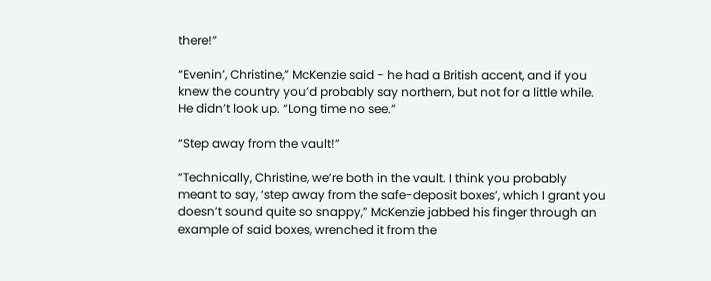there!”

“Evenin’, Christine,” McKenzie said - he had a British accent, and if you knew the country you’d probably say northern, but not for a little while. He didn’t look up. “Long time no see.”

“Step away from the vault!”

“Technically, Christine, we’re both in the vault. I think you probably meant to say, ‘step away from the safe-deposit boxes’, which I grant you doesn’t sound quite so snappy,” McKenzie jabbed his finger through an example of said boxes, wrenched it from the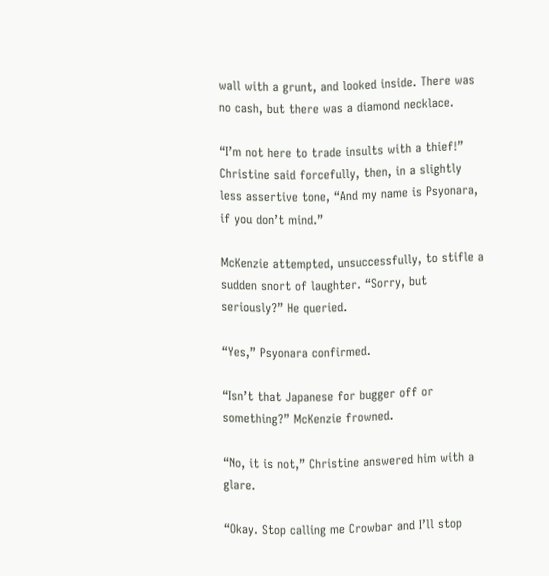wall with a grunt, and looked inside. There was no cash, but there was a diamond necklace.

“I’m not here to trade insults with a thief!” Christine said forcefully, then, in a slightly less assertive tone, “And my name is Psyonara, if you don’t mind.”

McKenzie attempted, unsuccessfully, to stifle a sudden snort of laughter. “Sorry, but seriously?” He queried.

“Yes,” Psyonara confirmed.

“Isn’t that Japanese for bugger off or something?” McKenzie frowned.

“No, it is not,” Christine answered him with a glare.

“Okay. Stop calling me Crowbar and I’ll stop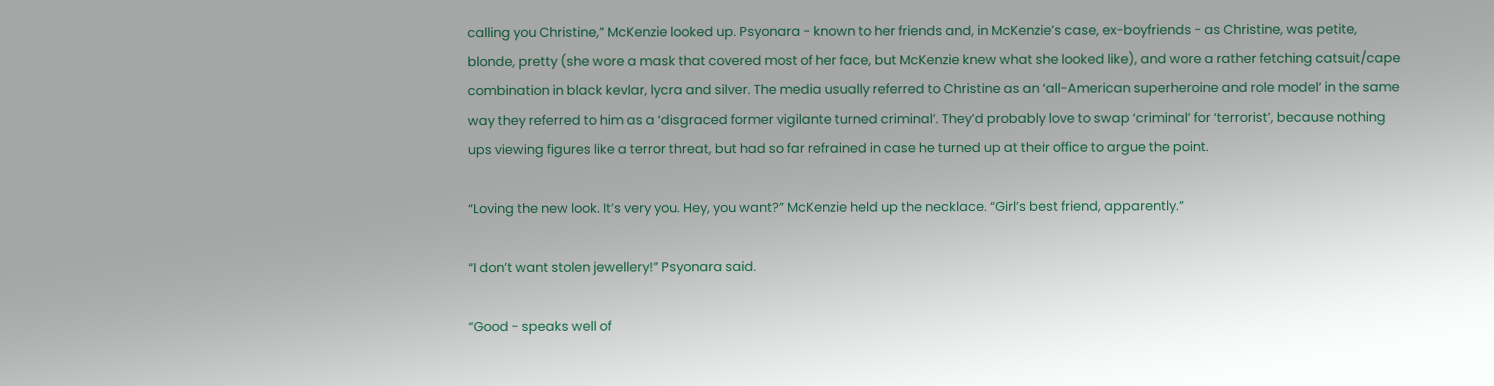calling you Christine,” McKenzie looked up. Psyonara - known to her friends and, in McKenzie’s case, ex-boyfriends - as Christine, was petite, blonde, pretty (she wore a mask that covered most of her face, but McKenzie knew what she looked like), and wore a rather fetching catsuit/cape combination in black kevlar, lycra and silver. The media usually referred to Christine as an ‘all-American superheroine and role model’ in the same way they referred to him as a ‘disgraced former vigilante turned criminal’. They’d probably love to swap ‘criminal’ for ‘terrorist’, because nothing ups viewing figures like a terror threat, but had so far refrained in case he turned up at their office to argue the point.

“Loving the new look. It’s very you. Hey, you want?” McKenzie held up the necklace. “Girl’s best friend, apparently.”

“I don’t want stolen jewellery!” Psyonara said.

“Good - speaks well of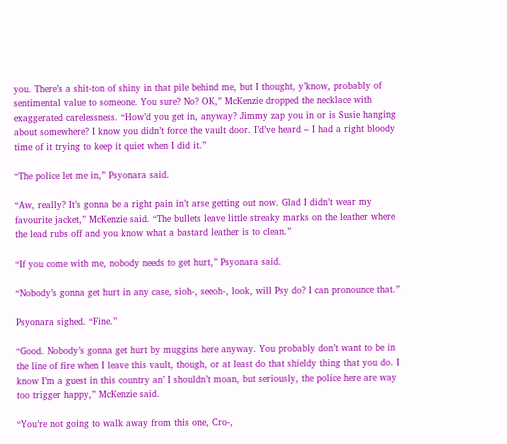you. There’s a shit-ton of shiny in that pile behind me, but I thought, y’know, probably of sentimental value to someone. You sure? No? OK,” McKenzie dropped the necklace with exaggerated carelessness. “How’d you get in, anyway? Jimmy zap you in or is Susie hanging about somewhere? I know you didn’t force the vault door. I’d’ve heard – I had a right bloody time of it trying to keep it quiet when I did it.”

“The police let me in,” Psyonara said.

“Aw, really? It’s gonna be a right pain in’t arse getting out now. Glad I didn’t wear my favourite jacket,” McKenzie said. “The bullets leave little streaky marks on the leather where the lead rubs off and you know what a bastard leather is to clean.”

“If you come with me, nobody needs to get hurt,” Psyonara said.

“Nobody’s gonna get hurt in any case, sioh-, seeoh-, look, will Psy do? I can pronounce that.”

Psyonara sighed. “Fine.”

“Good. Nobody’s gonna get hurt by muggins here anyway. You probably don’t want to be in the line of fire when I leave this vault, though, or at least do that shieldy thing that you do. I know I’m a guest in this country an’ I shouldn’t moan, but seriously, the police here are way too trigger happy,” McKenzie said.

“You’re not going to walk away from this one, Cro-,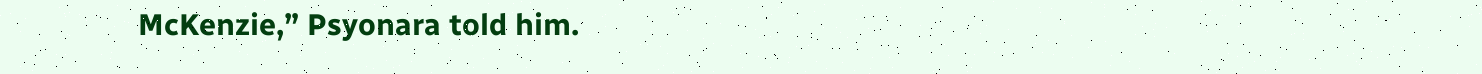McKenzie,” Psyonara told him.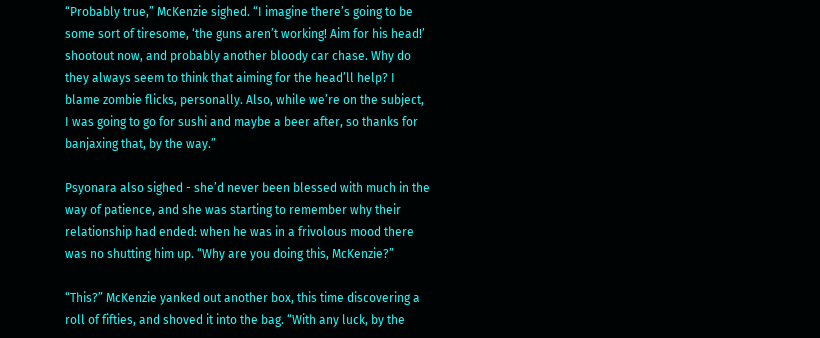“Probably true,” McKenzie sighed. “I imagine there’s going to be some sort of tiresome, ‘the guns aren’t working! Aim for his head!’ shootout now, and probably another bloody car chase. Why do they always seem to think that aiming for the head’ll help? I blame zombie flicks, personally. Also, while we’re on the subject, I was going to go for sushi and maybe a beer after, so thanks for banjaxing that, by the way.”

Psyonara also sighed - she’d never been blessed with much in the way of patience, and she was starting to remember why their relationship had ended: when he was in a frivolous mood there was no shutting him up. “Why are you doing this, McKenzie?”

“This?” McKenzie yanked out another box, this time discovering a roll of fifties, and shoved it into the bag. “With any luck, by the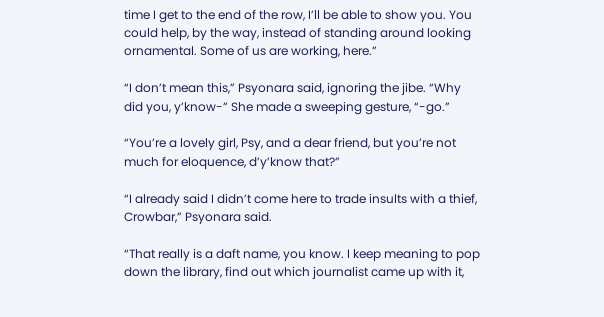time I get to the end of the row, I’ll be able to show you. You could help, by the way, instead of standing around looking ornamental. Some of us are working, here.”

“I don’t mean this,” Psyonara said, ignoring the jibe. “Why did you, y’know-” She made a sweeping gesture, “-go.”

“You’re a lovely girl, Psy, and a dear friend, but you’re not much for eloquence, d’y’know that?”

“I already said I didn’t come here to trade insults with a thief, Crowbar,” Psyonara said.

“That really is a daft name, you know. I keep meaning to pop down the library, find out which journalist came up with it,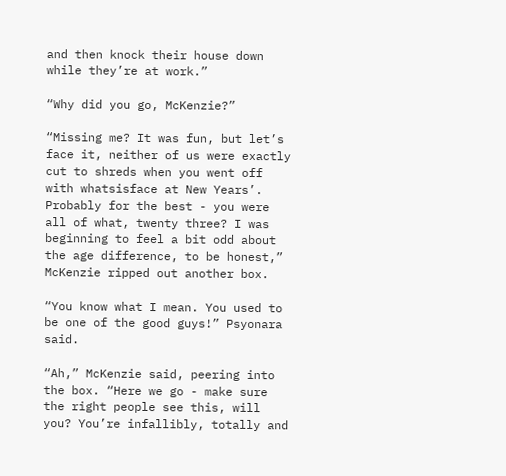and then knock their house down while they’re at work.”

“Why did you go, McKenzie?”

“Missing me? It was fun, but let’s face it, neither of us were exactly cut to shreds when you went off with whatsisface at New Years’. Probably for the best - you were all of what, twenty three? I was beginning to feel a bit odd about the age difference, to be honest,” McKenzie ripped out another box.

“You know what I mean. You used to be one of the good guys!” Psyonara said.

“Ah,” McKenzie said, peering into the box. “Here we go - make sure the right people see this, will you? You’re infallibly, totally and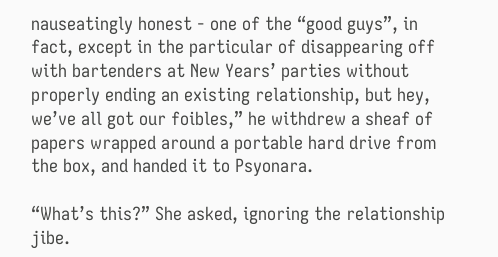nauseatingly honest - one of the “good guys”, in fact, except in the particular of disappearing off with bartenders at New Years’ parties without properly ending an existing relationship, but hey, we’ve all got our foibles,” he withdrew a sheaf of papers wrapped around a portable hard drive from the box, and handed it to Psyonara.

“What’s this?” She asked, ignoring the relationship jibe.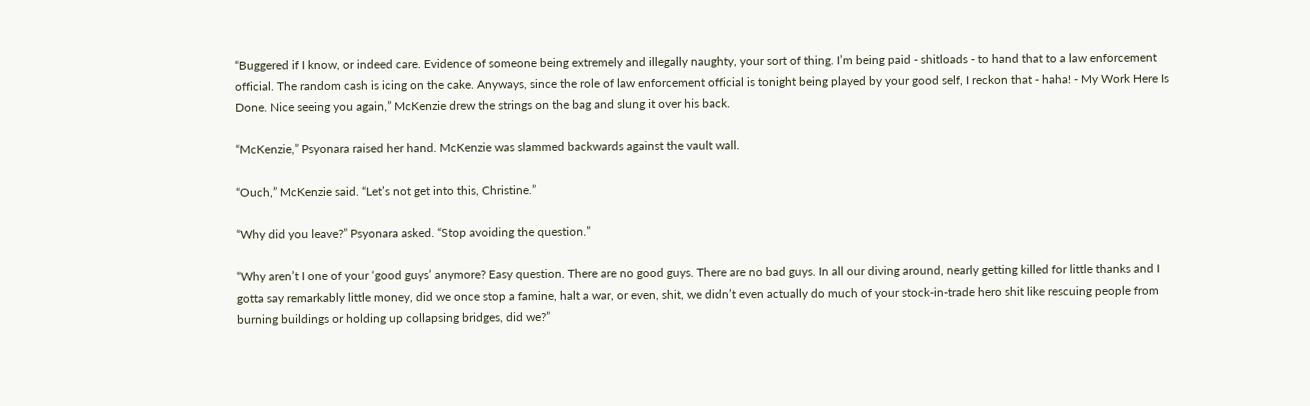“Buggered if I know, or indeed care. Evidence of someone being extremely and illegally naughty, your sort of thing. I’m being paid - shitloads - to hand that to a law enforcement official. The random cash is icing on the cake. Anyways, since the role of law enforcement official is tonight being played by your good self, I reckon that - haha! - My Work Here Is Done. Nice seeing you again,” McKenzie drew the strings on the bag and slung it over his back.

“McKenzie,” Psyonara raised her hand. McKenzie was slammed backwards against the vault wall.

“Ouch,” McKenzie said. “Let’s not get into this, Christine.”

“Why did you leave?” Psyonara asked. “Stop avoiding the question.”

“Why aren’t I one of your ‘good guys’ anymore? Easy question. There are no good guys. There are no bad guys. In all our diving around, nearly getting killed for little thanks and I gotta say remarkably little money, did we once stop a famine, halt a war, or even, shit, we didn’t even actually do much of your stock-in-trade hero shit like rescuing people from burning buildings or holding up collapsing bridges, did we?”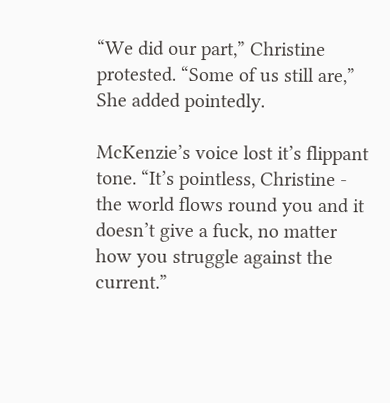“We did our part,” Christine protested. “Some of us still are,” She added pointedly.

McKenzie’s voice lost it’s flippant tone. “It’s pointless, Christine - the world flows round you and it doesn’t give a fuck, no matter how you struggle against the current.”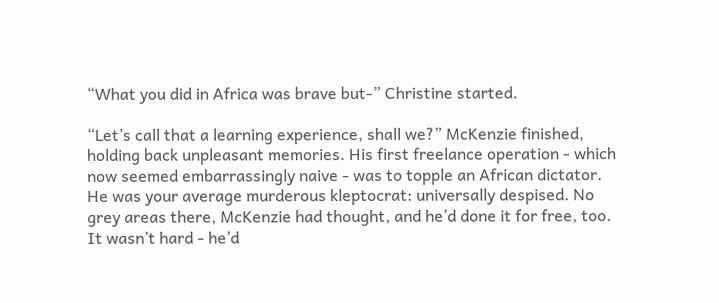“What you did in Africa was brave but-” Christine started.

“Let’s call that a learning experience, shall we?” McKenzie finished, holding back unpleasant memories. His first freelance operation - which now seemed embarrassingly naive - was to topple an African dictator. He was your average murderous kleptocrat: universally despised. No grey areas there, McKenzie had thought, and he’d done it for free, too. It wasn’t hard - he’d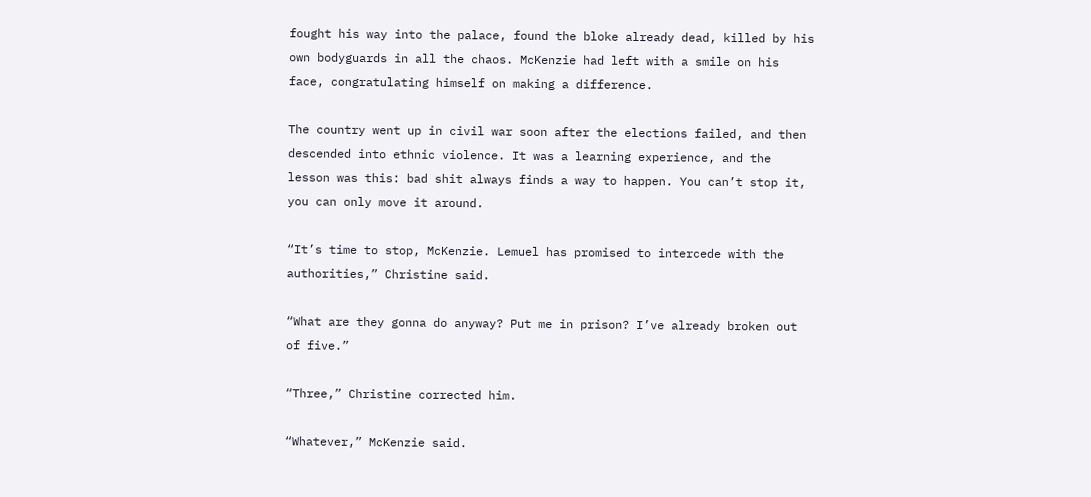fought his way into the palace, found the bloke already dead, killed by his own bodyguards in all the chaos. McKenzie had left with a smile on his face, congratulating himself on making a difference.

The country went up in civil war soon after the elections failed, and then descended into ethnic violence. It was a learning experience, and the lesson was this: bad shit always finds a way to happen. You can’t stop it, you can only move it around.

“It’s time to stop, McKenzie. Lemuel has promised to intercede with the authorities,” Christine said.

“What are they gonna do anyway? Put me in prison? I’ve already broken out of five.”

“Three,” Christine corrected him.

“Whatever,” McKenzie said.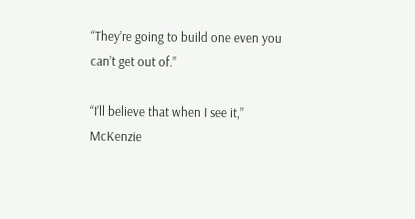“They’re going to build one even you can’t get out of.”

“I’ll believe that when I see it,” McKenzie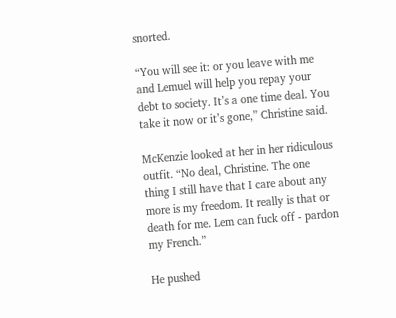snorted.

“You will see it: or you leave with me and Lemuel will help you repay your debt to society. It’s a one time deal. You take it now or it’s gone,” Christine said.

McKenzie looked at her in her ridiculous outfit. “No deal, Christine. The one thing I still have that I care about any more is my freedom. It really is that or death for me. Lem can fuck off - pardon my French.”

He pushed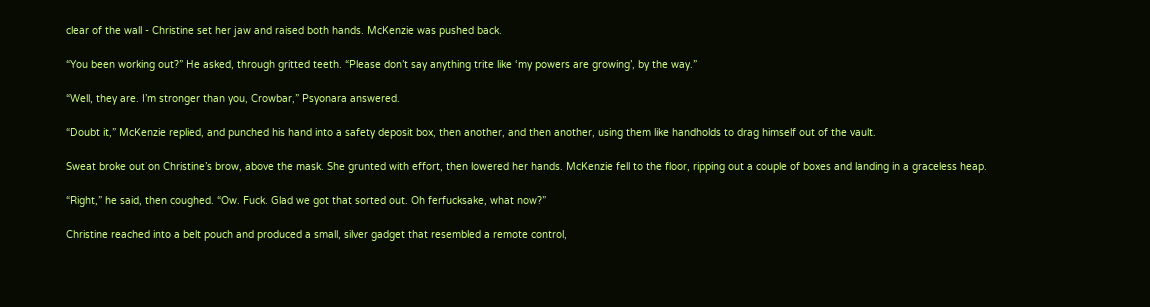clear of the wall - Christine set her jaw and raised both hands. McKenzie was pushed back.

“You been working out?” He asked, through gritted teeth. “Please don’t say anything trite like ‘my powers are growing’, by the way.”

“Well, they are. I’m stronger than you, Crowbar,” Psyonara answered.

“Doubt it,” McKenzie replied, and punched his hand into a safety deposit box, then another, and then another, using them like handholds to drag himself out of the vault.

Sweat broke out on Christine’s brow, above the mask. She grunted with effort, then lowered her hands. McKenzie fell to the floor, ripping out a couple of boxes and landing in a graceless heap.

“Right,” he said, then coughed. “Ow. Fuck. Glad we got that sorted out. Oh ferfucksake, what now?”

Christine reached into a belt pouch and produced a small, silver gadget that resembled a remote control,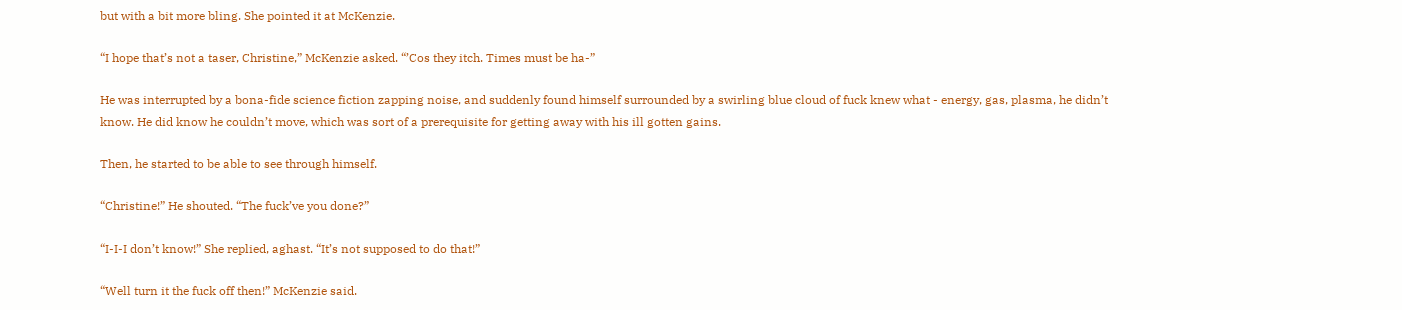but with a bit more bling. She pointed it at McKenzie.

“I hope that’s not a taser, Christine,” McKenzie asked. “’Cos they itch. Times must be ha-”

He was interrupted by a bona-fide science fiction zapping noise, and suddenly found himself surrounded by a swirling blue cloud of fuck knew what - energy, gas, plasma, he didn’t know. He did know he couldn’t move, which was sort of a prerequisite for getting away with his ill gotten gains.

Then, he started to be able to see through himself.

“Christine!” He shouted. “The fuck’ve you done?”

“I-I-I don’t know!” She replied, aghast. “It’s not supposed to do that!”

“Well turn it the fuck off then!” McKenzie said.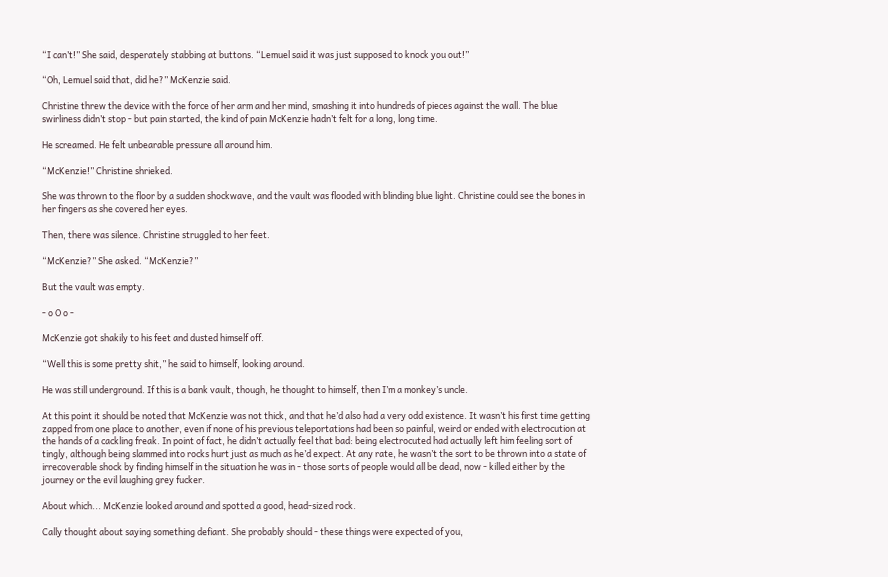“I can’t!” She said, desperately stabbing at buttons. “Lemuel said it was just supposed to knock you out!”

“Oh, Lemuel said that, did he?” McKenzie said.

Christine threw the device with the force of her arm and her mind, smashing it into hundreds of pieces against the wall. The blue swirliness didn’t stop - but pain started, the kind of pain McKenzie hadn’t felt for a long, long time.

He screamed. He felt unbearable pressure all around him.

“McKenzie!” Christine shrieked.

She was thrown to the floor by a sudden shockwave, and the vault was flooded with blinding blue light. Christine could see the bones in her fingers as she covered her eyes.

Then, there was silence. Christine struggled to her feet.

“McKenzie?” She asked. “McKenzie?”

But the vault was empty.

- o O o -

McKenzie got shakily to his feet and dusted himself off.

“Well this is some pretty shit,” he said to himself, looking around.

He was still underground. If this is a bank vault, though, he thought to himself, then I’m a monkey’s uncle.

At this point it should be noted that McKenzie was not thick, and that he’d also had a very odd existence. It wasn’t his first time getting zapped from one place to another, even if none of his previous teleportations had been so painful, weird or ended with electrocution at the hands of a cackling freak. In point of fact, he didn’t actually feel that bad: being electrocuted had actually left him feeling sort of tingly, although being slammed into rocks hurt just as much as he’d expect. At any rate, he wasn’t the sort to be thrown into a state of irrecoverable shock by finding himself in the situation he was in - those sorts of people would all be dead, now - killed either by the journey or the evil laughing grey fucker.

About which... McKenzie looked around and spotted a good, head-sized rock.

Cally thought about saying something defiant. She probably should - these things were expected of you,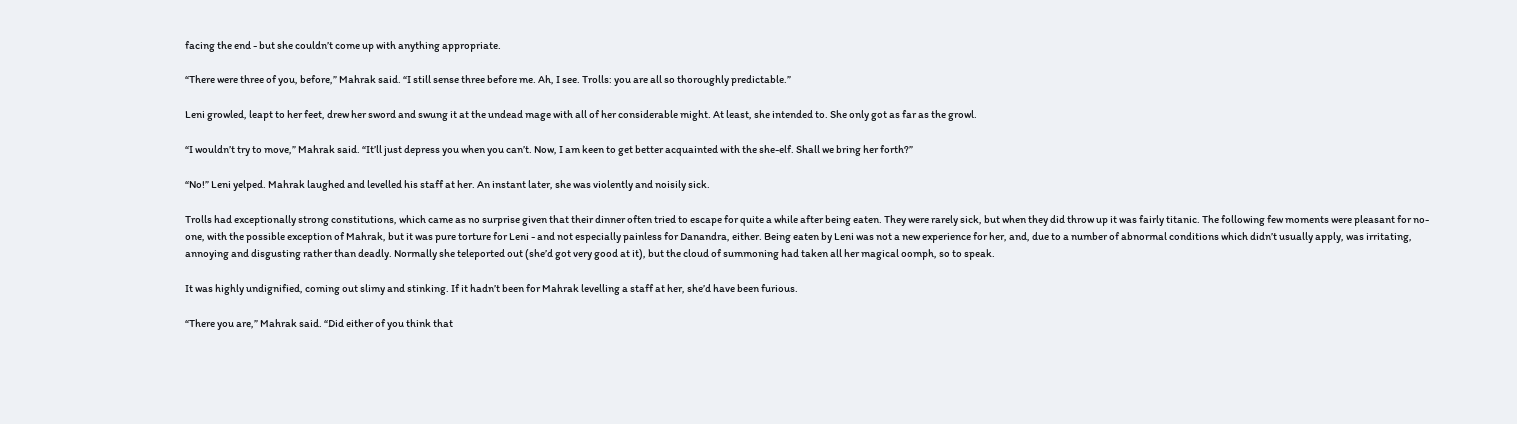facing the end - but she couldn’t come up with anything appropriate.

“There were three of you, before,” Mahrak said. “I still sense three before me. Ah, I see. Trolls: you are all so thoroughly predictable.”

Leni growled, leapt to her feet, drew her sword and swung it at the undead mage with all of her considerable might. At least, she intended to. She only got as far as the growl.

“I wouldn’t try to move,” Mahrak said. “It’ll just depress you when you can’t. Now, I am keen to get better acquainted with the she-elf. Shall we bring her forth?”

“No!” Leni yelped. Mahrak laughed and levelled his staff at her. An instant later, she was violently and noisily sick.

Trolls had exceptionally strong constitutions, which came as no surprise given that their dinner often tried to escape for quite a while after being eaten. They were rarely sick, but when they did throw up it was fairly titanic. The following few moments were pleasant for no-one, with the possible exception of Mahrak, but it was pure torture for Leni - and not especially painless for Danandra, either. Being eaten by Leni was not a new experience for her, and, due to a number of abnormal conditions which didn’t usually apply, was irritating, annoying and disgusting rather than deadly. Normally she teleported out (she’d got very good at it), but the cloud of summoning had taken all her magical oomph, so to speak.

It was highly undignified, coming out slimy and stinking. If it hadn’t been for Mahrak levelling a staff at her, she’d have been furious.

“There you are,” Mahrak said. “Did either of you think that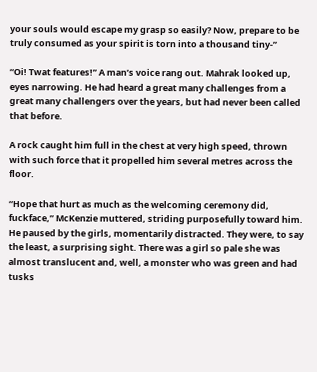your souls would escape my grasp so easily? Now, prepare to be truly consumed as your spirit is torn into a thousand tiny-”

“Oi! Twat features!” A man’s voice rang out. Mahrak looked up, eyes narrowing. He had heard a great many challenges from a great many challengers over the years, but had never been called that before.

A rock caught him full in the chest at very high speed, thrown with such force that it propelled him several metres across the floor.

“Hope that hurt as much as the welcoming ceremony did, fuckface,” McKenzie muttered, striding purposefully toward him. He paused by the girls, momentarily distracted. They were, to say the least, a surprising sight. There was a girl so pale she was almost translucent and, well, a monster who was green and had tusks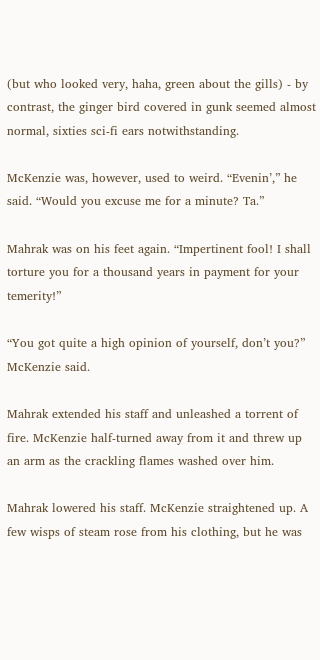(but who looked very, haha, green about the gills) - by contrast, the ginger bird covered in gunk seemed almost normal, sixties sci-fi ears notwithstanding.

McKenzie was, however, used to weird. “Evenin’,” he said. “Would you excuse me for a minute? Ta.”

Mahrak was on his feet again. “Impertinent fool! I shall torture you for a thousand years in payment for your temerity!”

“You got quite a high opinion of yourself, don’t you?” McKenzie said.

Mahrak extended his staff and unleashed a torrent of fire. McKenzie half-turned away from it and threw up an arm as the crackling flames washed over him.

Mahrak lowered his staff. McKenzie straightened up. A few wisps of steam rose from his clothing, but he was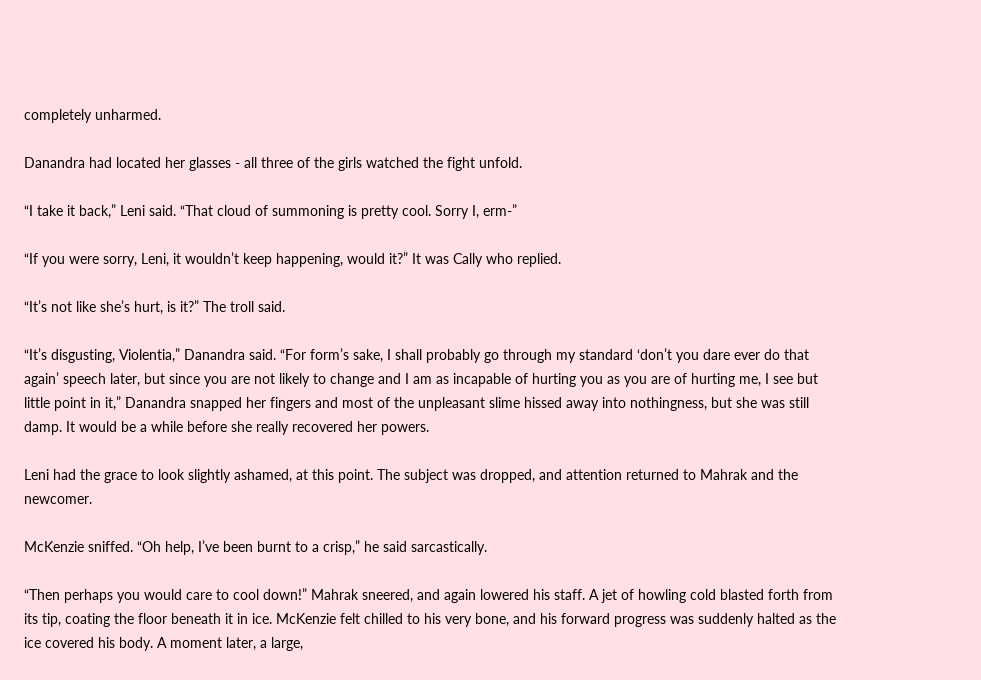completely unharmed.

Danandra had located her glasses - all three of the girls watched the fight unfold.

“I take it back,” Leni said. “That cloud of summoning is pretty cool. Sorry I, erm-”

“If you were sorry, Leni, it wouldn’t keep happening, would it?” It was Cally who replied.

“It’s not like she’s hurt, is it?” The troll said.

“It’s disgusting, Violentia,” Danandra said. “For form’s sake, I shall probably go through my standard ‘don’t you dare ever do that again’ speech later, but since you are not likely to change and I am as incapable of hurting you as you are of hurting me, I see but little point in it,” Danandra snapped her fingers and most of the unpleasant slime hissed away into nothingness, but she was still damp. It would be a while before she really recovered her powers.

Leni had the grace to look slightly ashamed, at this point. The subject was dropped, and attention returned to Mahrak and the newcomer.

McKenzie sniffed. “Oh help, I’ve been burnt to a crisp,” he said sarcastically.

“Then perhaps you would care to cool down!” Mahrak sneered, and again lowered his staff. A jet of howling cold blasted forth from its tip, coating the floor beneath it in ice. McKenzie felt chilled to his very bone, and his forward progress was suddenly halted as the ice covered his body. A moment later, a large,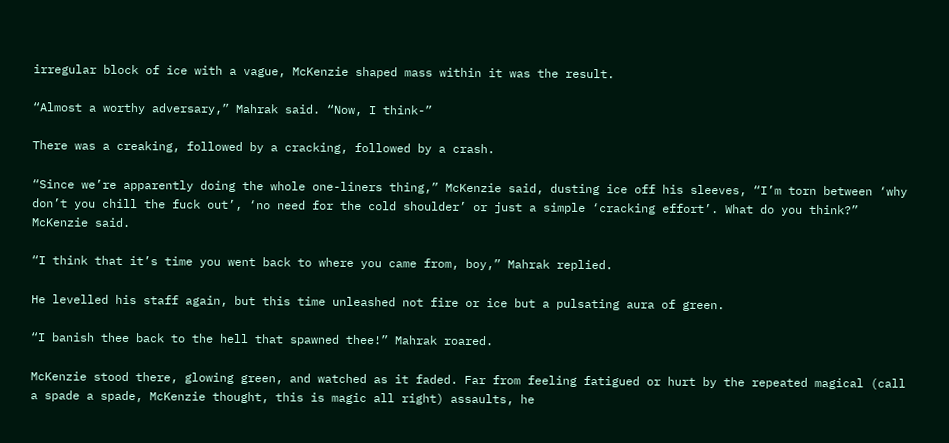irregular block of ice with a vague, McKenzie shaped mass within it was the result.

“Almost a worthy adversary,” Mahrak said. “Now, I think-”

There was a creaking, followed by a cracking, followed by a crash.

“Since we’re apparently doing the whole one-liners thing,” McKenzie said, dusting ice off his sleeves, “I’m torn between ‘why don’t you chill the fuck out’, ‘no need for the cold shoulder’ or just a simple ‘cracking effort’. What do you think?” McKenzie said.

“I think that it’s time you went back to where you came from, boy,” Mahrak replied.

He levelled his staff again, but this time unleashed not fire or ice but a pulsating aura of green.

“I banish thee back to the hell that spawned thee!” Mahrak roared.

McKenzie stood there, glowing green, and watched as it faded. Far from feeling fatigued or hurt by the repeated magical (call a spade a spade, McKenzie thought, this is magic all right) assaults, he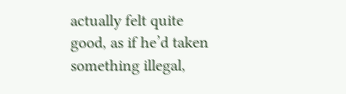actually felt quite good, as if he’d taken something illegal,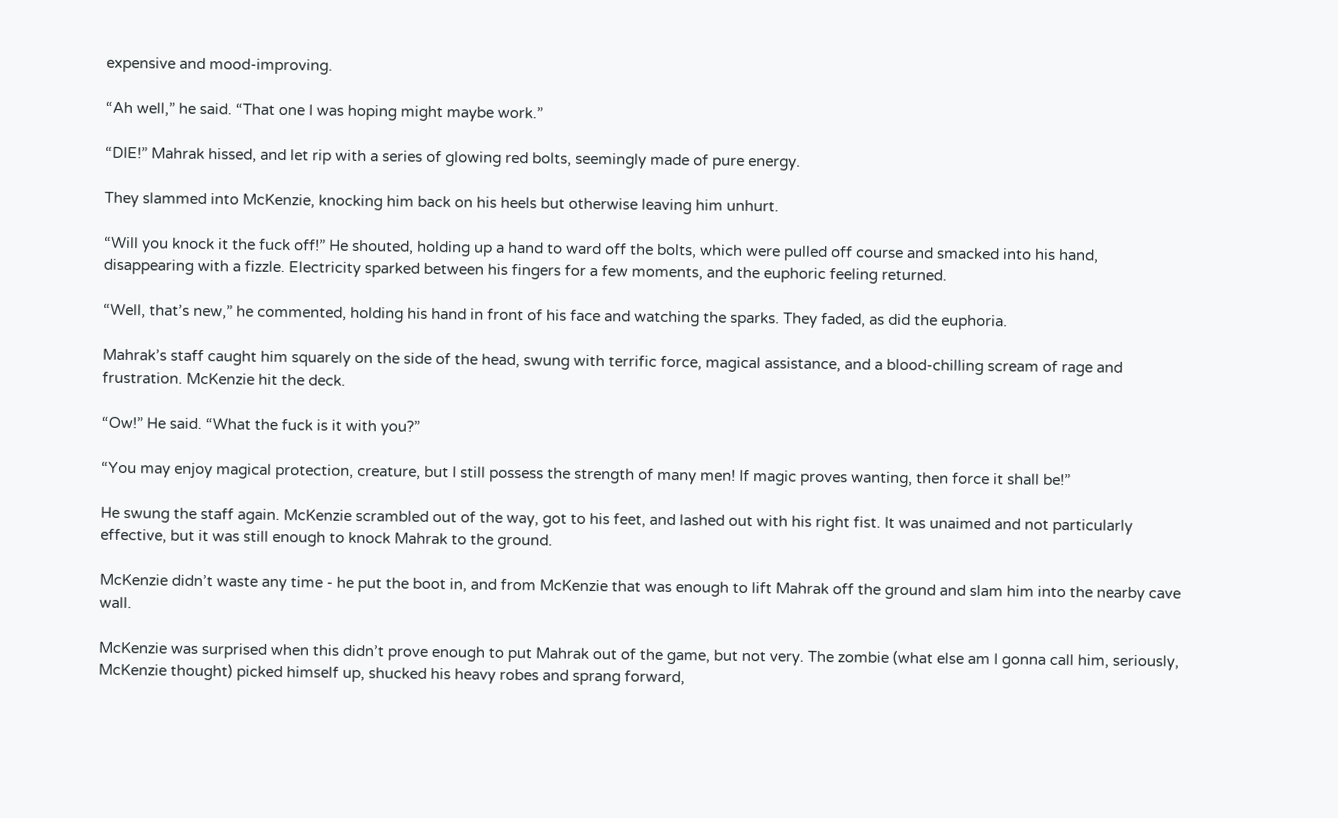expensive and mood-improving.

“Ah well,” he said. “That one I was hoping might maybe work.”

“DIE!” Mahrak hissed, and let rip with a series of glowing red bolts, seemingly made of pure energy.

They slammed into McKenzie, knocking him back on his heels but otherwise leaving him unhurt.

“Will you knock it the fuck off!” He shouted, holding up a hand to ward off the bolts, which were pulled off course and smacked into his hand, disappearing with a fizzle. Electricity sparked between his fingers for a few moments, and the euphoric feeling returned.

“Well, that’s new,” he commented, holding his hand in front of his face and watching the sparks. They faded, as did the euphoria.

Mahrak’s staff caught him squarely on the side of the head, swung with terrific force, magical assistance, and a blood-chilling scream of rage and frustration. McKenzie hit the deck.

“Ow!” He said. “What the fuck is it with you?”

“You may enjoy magical protection, creature, but I still possess the strength of many men! If magic proves wanting, then force it shall be!”

He swung the staff again. McKenzie scrambled out of the way, got to his feet, and lashed out with his right fist. It was unaimed and not particularly effective, but it was still enough to knock Mahrak to the ground.

McKenzie didn’t waste any time - he put the boot in, and from McKenzie that was enough to lift Mahrak off the ground and slam him into the nearby cave wall.

McKenzie was surprised when this didn’t prove enough to put Mahrak out of the game, but not very. The zombie (what else am I gonna call him, seriously, McKenzie thought) picked himself up, shucked his heavy robes and sprang forward,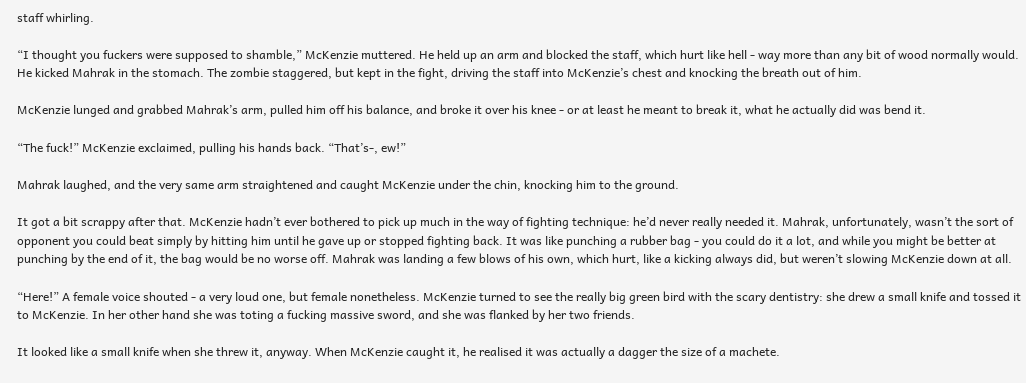staff whirling.

“I thought you fuckers were supposed to shamble,” McKenzie muttered. He held up an arm and blocked the staff, which hurt like hell - way more than any bit of wood normally would. He kicked Mahrak in the stomach. The zombie staggered, but kept in the fight, driving the staff into McKenzie’s chest and knocking the breath out of him.

McKenzie lunged and grabbed Mahrak’s arm, pulled him off his balance, and broke it over his knee - or at least he meant to break it, what he actually did was bend it.

“The fuck!” McKenzie exclaimed, pulling his hands back. “That’s-, ew!”

Mahrak laughed, and the very same arm straightened and caught McKenzie under the chin, knocking him to the ground.

It got a bit scrappy after that. McKenzie hadn’t ever bothered to pick up much in the way of fighting technique: he’d never really needed it. Mahrak, unfortunately, wasn’t the sort of opponent you could beat simply by hitting him until he gave up or stopped fighting back. It was like punching a rubber bag - you could do it a lot, and while you might be better at punching by the end of it, the bag would be no worse off. Mahrak was landing a few blows of his own, which hurt, like a kicking always did, but weren’t slowing McKenzie down at all.

“Here!” A female voice shouted - a very loud one, but female nonetheless. McKenzie turned to see the really big green bird with the scary dentistry: she drew a small knife and tossed it to McKenzie. In her other hand she was toting a fucking massive sword, and she was flanked by her two friends.

It looked like a small knife when she threw it, anyway. When McKenzie caught it, he realised it was actually a dagger the size of a machete.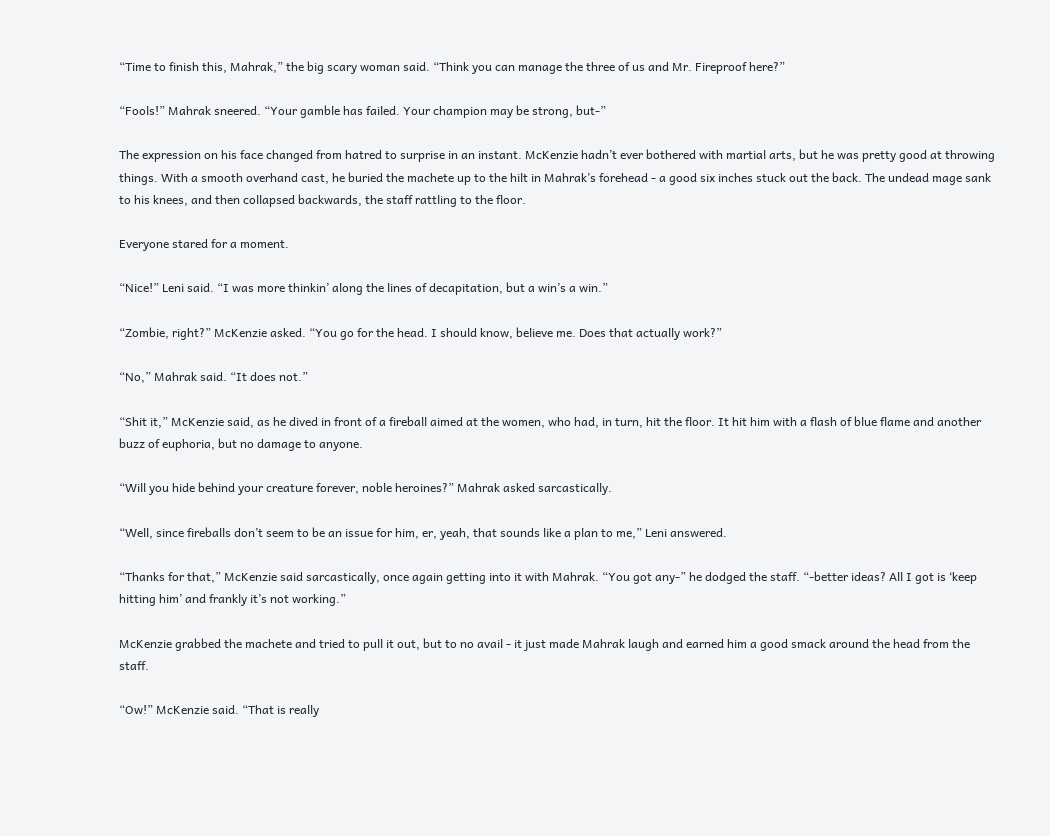“Time to finish this, Mahrak,” the big scary woman said. “Think you can manage the three of us and Mr. Fireproof here?”

“Fools!” Mahrak sneered. “Your gamble has failed. Your champion may be strong, but-”

The expression on his face changed from hatred to surprise in an instant. McKenzie hadn’t ever bothered with martial arts, but he was pretty good at throwing things. With a smooth overhand cast, he buried the machete up to the hilt in Mahrak’s forehead - a good six inches stuck out the back. The undead mage sank to his knees, and then collapsed backwards, the staff rattling to the floor.

Everyone stared for a moment.

“Nice!” Leni said. “I was more thinkin’ along the lines of decapitation, but a win’s a win.”

“Zombie, right?” McKenzie asked. “You go for the head. I should know, believe me. Does that actually work?”

“No,” Mahrak said. “It does not.”

“Shit it,” McKenzie said, as he dived in front of a fireball aimed at the women, who had, in turn, hit the floor. It hit him with a flash of blue flame and another buzz of euphoria, but no damage to anyone.

“Will you hide behind your creature forever, noble heroines?” Mahrak asked sarcastically.

“Well, since fireballs don’t seem to be an issue for him, er, yeah, that sounds like a plan to me,” Leni answered.

“Thanks for that,” McKenzie said sarcastically, once again getting into it with Mahrak. “You got any-” he dodged the staff. “-better ideas? All I got is ‘keep hitting him’ and frankly it’s not working.”

McKenzie grabbed the machete and tried to pull it out, but to no avail - it just made Mahrak laugh and earned him a good smack around the head from the staff.

“Ow!” McKenzie said. “That is really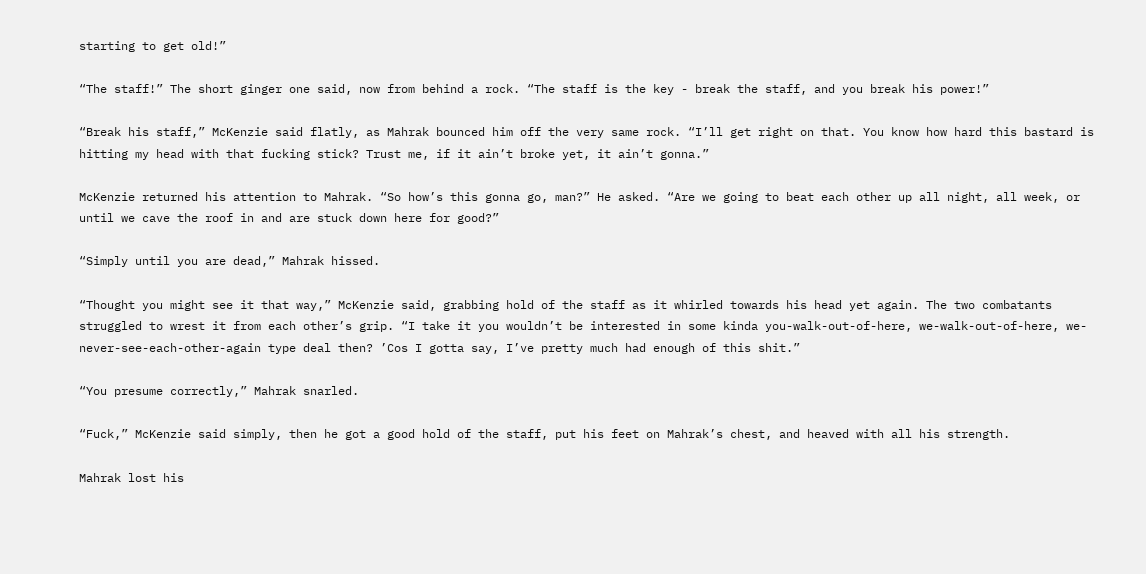starting to get old!”

“The staff!” The short ginger one said, now from behind a rock. “The staff is the key - break the staff, and you break his power!”

“Break his staff,” McKenzie said flatly, as Mahrak bounced him off the very same rock. “I’ll get right on that. You know how hard this bastard is hitting my head with that fucking stick? Trust me, if it ain’t broke yet, it ain’t gonna.”

McKenzie returned his attention to Mahrak. “So how’s this gonna go, man?” He asked. “Are we going to beat each other up all night, all week, or until we cave the roof in and are stuck down here for good?”

“Simply until you are dead,” Mahrak hissed.

“Thought you might see it that way,” McKenzie said, grabbing hold of the staff as it whirled towards his head yet again. The two combatants struggled to wrest it from each other’s grip. “I take it you wouldn’t be interested in some kinda you-walk-out-of-here, we-walk-out-of-here, we-never-see-each-other-again type deal then? ’Cos I gotta say, I’ve pretty much had enough of this shit.”

“You presume correctly,” Mahrak snarled.

“Fuck,” McKenzie said simply, then he got a good hold of the staff, put his feet on Mahrak’s chest, and heaved with all his strength.

Mahrak lost his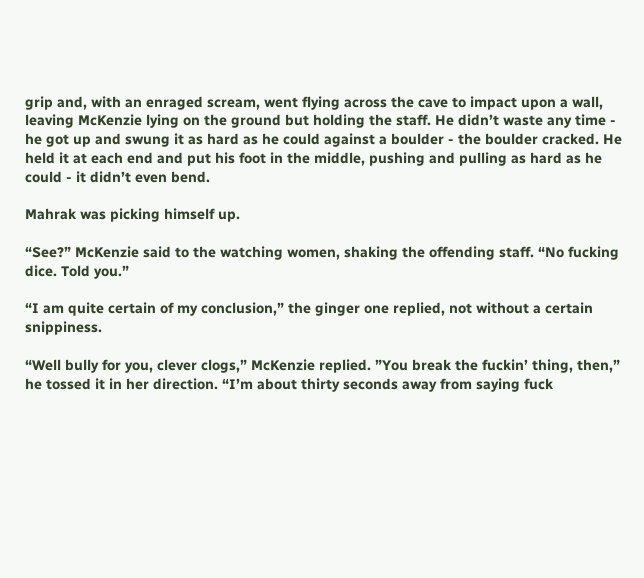grip and, with an enraged scream, went flying across the cave to impact upon a wall, leaving McKenzie lying on the ground but holding the staff. He didn’t waste any time - he got up and swung it as hard as he could against a boulder - the boulder cracked. He held it at each end and put his foot in the middle, pushing and pulling as hard as he could - it didn’t even bend.

Mahrak was picking himself up.

“See?” McKenzie said to the watching women, shaking the offending staff. “No fucking dice. Told you.”

“I am quite certain of my conclusion,” the ginger one replied, not without a certain snippiness.

“Well bully for you, clever clogs,” McKenzie replied. ”You break the fuckin’ thing, then,” he tossed it in her direction. “I’m about thirty seconds away from saying fuck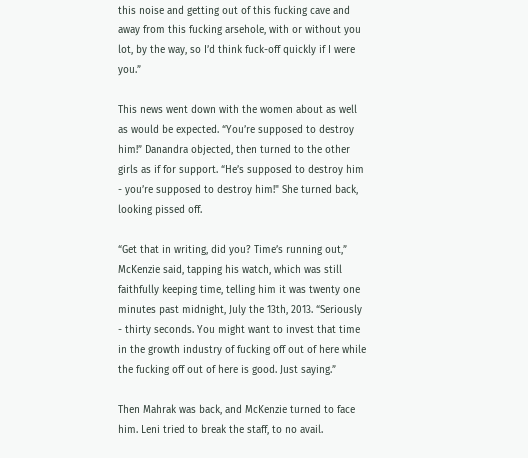this noise and getting out of this fucking cave and away from this fucking arsehole, with or without you lot, by the way, so I’d think fuck-off quickly if I were you.”

This news went down with the women about as well as would be expected. “You’re supposed to destroy him!” Danandra objected, then turned to the other girls as if for support. “He’s supposed to destroy him - you’re supposed to destroy him!" She turned back, looking pissed off.

“Get that in writing, did you? Time’s running out,” McKenzie said, tapping his watch, which was still faithfully keeping time, telling him it was twenty one minutes past midnight, July the 13th, 2013. “Seriously - thirty seconds. You might want to invest that time in the growth industry of fucking off out of here while the fucking off out of here is good. Just saying.”

Then Mahrak was back, and McKenzie turned to face him. Leni tried to break the staff, to no avail.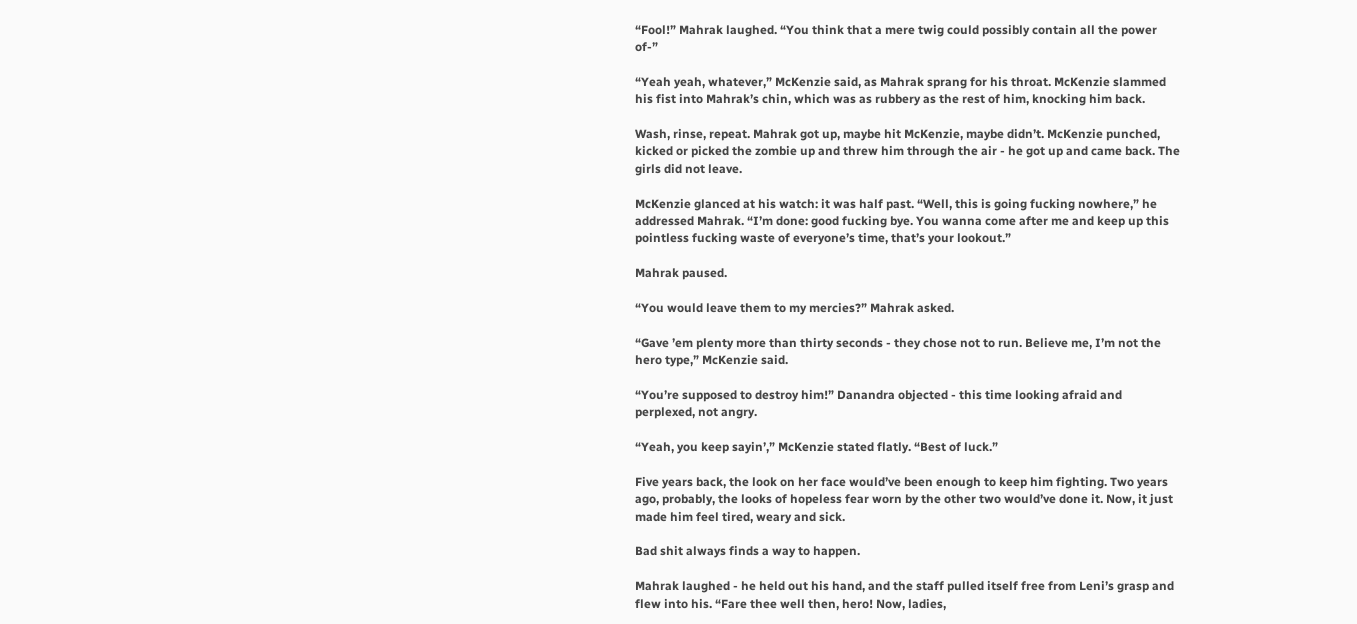“Fool!” Mahrak laughed. “You think that a mere twig could possibly contain all the power of-”

“Yeah yeah, whatever,” McKenzie said, as Mahrak sprang for his throat. McKenzie slammed his fist into Mahrak’s chin, which was as rubbery as the rest of him, knocking him back.

Wash, rinse, repeat. Mahrak got up, maybe hit McKenzie, maybe didn’t. McKenzie punched, kicked or picked the zombie up and threw him through the air - he got up and came back. The girls did not leave.

McKenzie glanced at his watch: it was half past. “Well, this is going fucking nowhere,” he addressed Mahrak. “I’m done: good fucking bye. You wanna come after me and keep up this pointless fucking waste of everyone’s time, that’s your lookout.”

Mahrak paused.

“You would leave them to my mercies?” Mahrak asked.

“Gave ’em plenty more than thirty seconds - they chose not to run. Believe me, I’m not the hero type,” McKenzie said.

“You’re supposed to destroy him!” Danandra objected - this time looking afraid and perplexed, not angry.

“Yeah, you keep sayin’,” McKenzie stated flatly. “Best of luck.”

Five years back, the look on her face would’ve been enough to keep him fighting. Two years ago, probably, the looks of hopeless fear worn by the other two would’ve done it. Now, it just made him feel tired, weary and sick.

Bad shit always finds a way to happen.

Mahrak laughed - he held out his hand, and the staff pulled itself free from Leni’s grasp and flew into his. “Fare thee well then, hero! Now, ladies,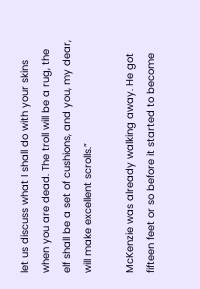let us discuss what I shall do with your skins when you are dead. The troll will be a rug, the elf shall be a set of cushions, and you, my dear, will make excellent scrolls.”

McKenzie was already walking away. He got fifteen feet or so before it started to become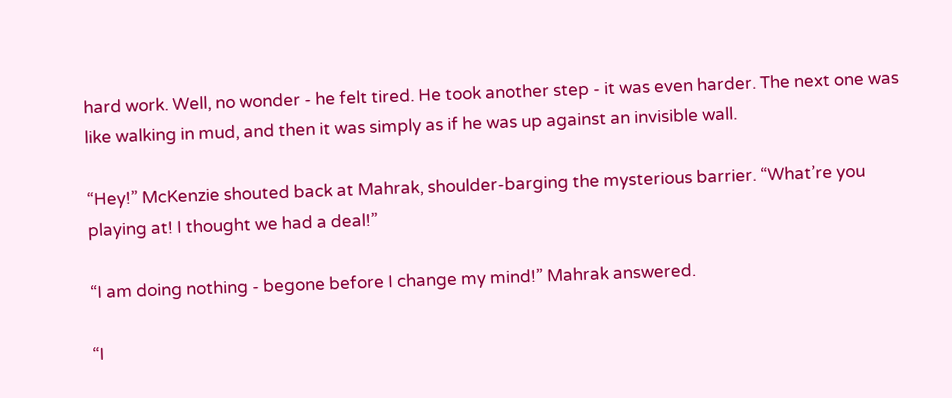hard work. Well, no wonder - he felt tired. He took another step - it was even harder. The next one was like walking in mud, and then it was simply as if he was up against an invisible wall.

“Hey!” McKenzie shouted back at Mahrak, shoulder-barging the mysterious barrier. “What’re you playing at! I thought we had a deal!”

“I am doing nothing - begone before I change my mind!” Mahrak answered.

“I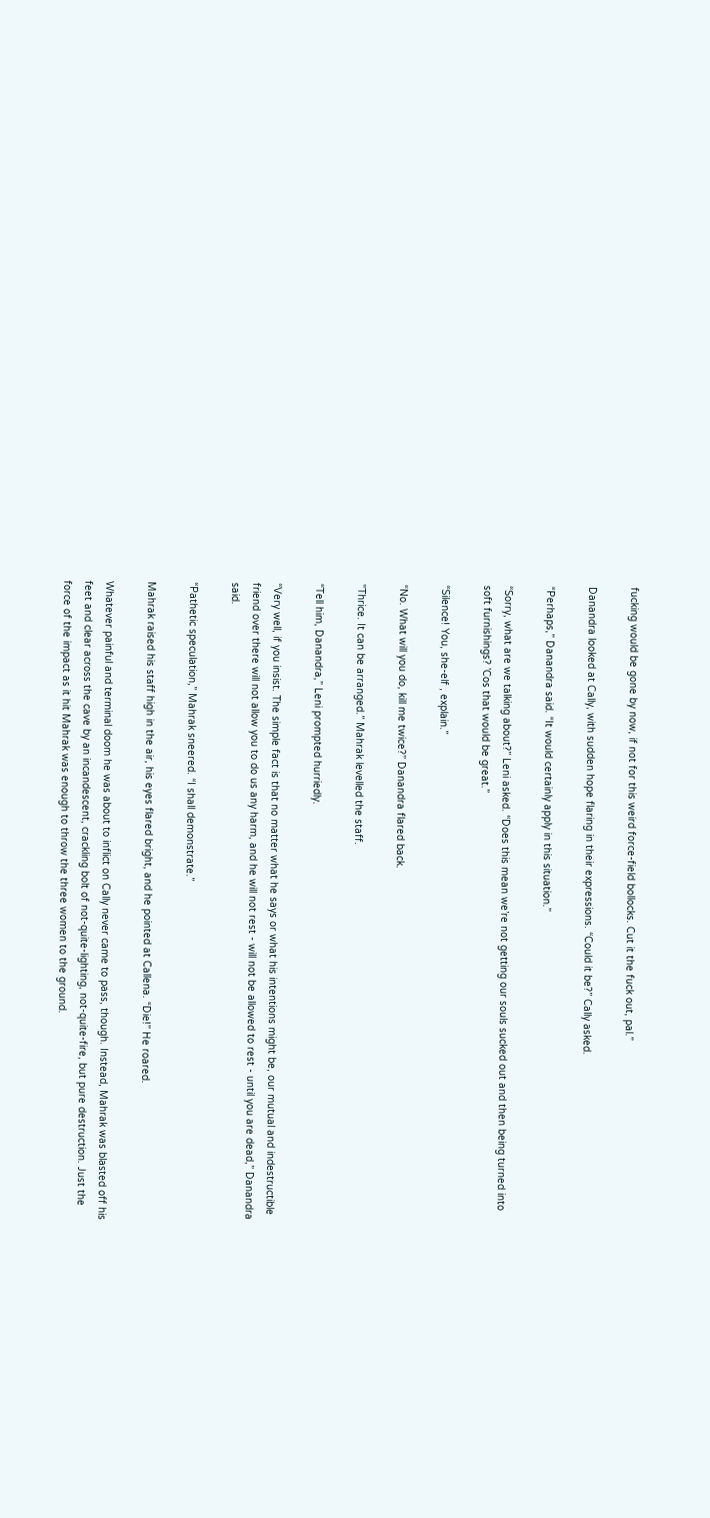fucking would be gone by now, if not for this weird force-field bollocks. Cut it the fuck out, pal.”

Danandra looked at Cally, with sudden hope flaring in their expressions. “Could it be?” Cally asked.

“Perhaps,” Danandra said. “It would certainly apply in this situation.”

“Sorry, what are we talking about?” Leni asked. “Does this mean we’re not getting our souls sucked out and then being turned into soft furnishings? ’Cos that would be great.”

“Silence! You, she-elf , explain.”

“No. What will you do, kill me twice?” Danandra flared back.

"Thrice. It can be arranged.” Mahrak levelled the staff.

“Tell him, Danandra,” Leni prompted hurriedly.

“Very well, if you insist. The simple fact is that no matter what he says or what his intentions might be, our mutual and indestructible friend over there will not allow you to do us any harm, and he will not rest - will not be allowed to rest - until you are dead,” Danandra said.

“Pathetic speculation,” Mahrak sneered. “I shall demonstrate.”

Mahrak raised his staff high in the air, his eyes flared bright, and he pointed at Callena. “Die!” He roared.

Whatever painful and terminal doom he was about to inflict on Cally never came to pass, though. Instead, Mahrak was blasted off his feet and clear across the cave by an incandescent, crackling bolt of not-quite-lighting, not-quite-fire, but pure destruction. Just the force of the impact as it hit Mahrak was enough to throw the three women to the ground.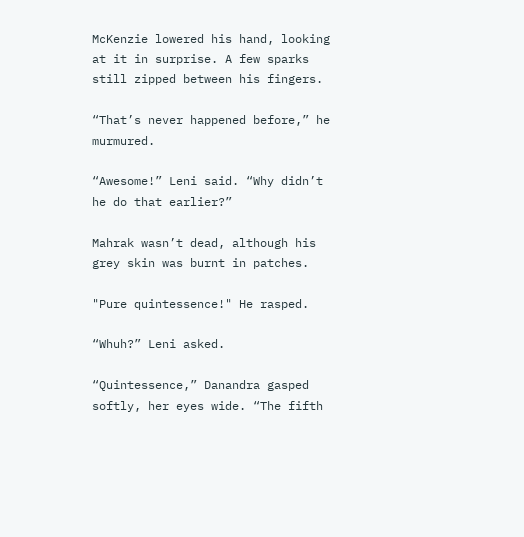McKenzie lowered his hand, looking at it in surprise. A few sparks still zipped between his fingers.

“That’s never happened before,” he murmured.

“Awesome!” Leni said. “Why didn’t he do that earlier?”

Mahrak wasn’t dead, although his grey skin was burnt in patches.

"Pure quintessence!" He rasped.

“Whuh?” Leni asked.

“Quintessence,” Danandra gasped softly, her eyes wide. “The fifth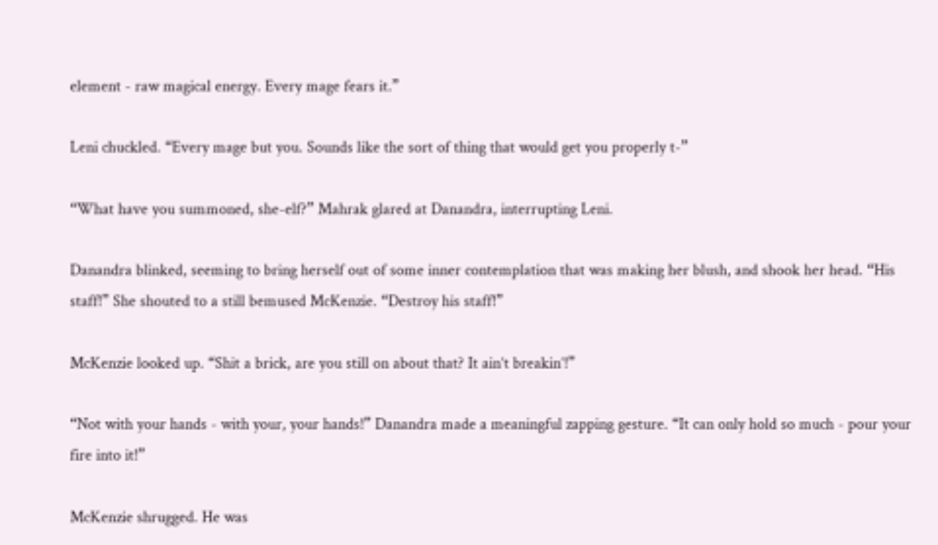element - raw magical energy. Every mage fears it.”

Leni chuckled. “Every mage but you. Sounds like the sort of thing that would get you properly t-”

“What have you summoned, she-elf?” Mahrak glared at Danandra, interrupting Leni.

Danandra blinked, seeming to bring herself out of some inner contemplation that was making her blush, and shook her head. “His staff!” She shouted to a still bemused McKenzie. “Destroy his staff!”

McKenzie looked up. “Shit a brick, are you still on about that? It ain’t breakin’!”

“Not with your hands - with your, your hands!” Danandra made a meaningful zapping gesture. “It can only hold so much - pour your fire into it!”

McKenzie shrugged. He was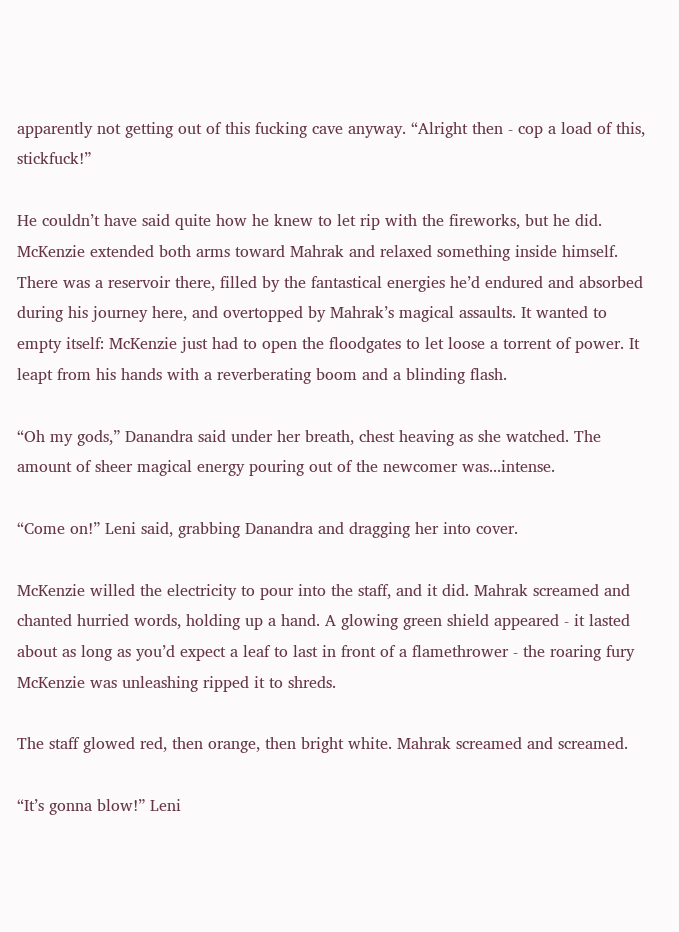apparently not getting out of this fucking cave anyway. “Alright then - cop a load of this, stickfuck!”

He couldn’t have said quite how he knew to let rip with the fireworks, but he did. McKenzie extended both arms toward Mahrak and relaxed something inside himself. There was a reservoir there, filled by the fantastical energies he’d endured and absorbed during his journey here, and overtopped by Mahrak’s magical assaults. It wanted to empty itself: McKenzie just had to open the floodgates to let loose a torrent of power. It leapt from his hands with a reverberating boom and a blinding flash.

“Oh my gods,” Danandra said under her breath, chest heaving as she watched. The amount of sheer magical energy pouring out of the newcomer was...intense.

“Come on!” Leni said, grabbing Danandra and dragging her into cover.

McKenzie willed the electricity to pour into the staff, and it did. Mahrak screamed and chanted hurried words, holding up a hand. A glowing green shield appeared - it lasted about as long as you’d expect a leaf to last in front of a flamethrower - the roaring fury McKenzie was unleashing ripped it to shreds.

The staff glowed red, then orange, then bright white. Mahrak screamed and screamed.

“It’s gonna blow!” Leni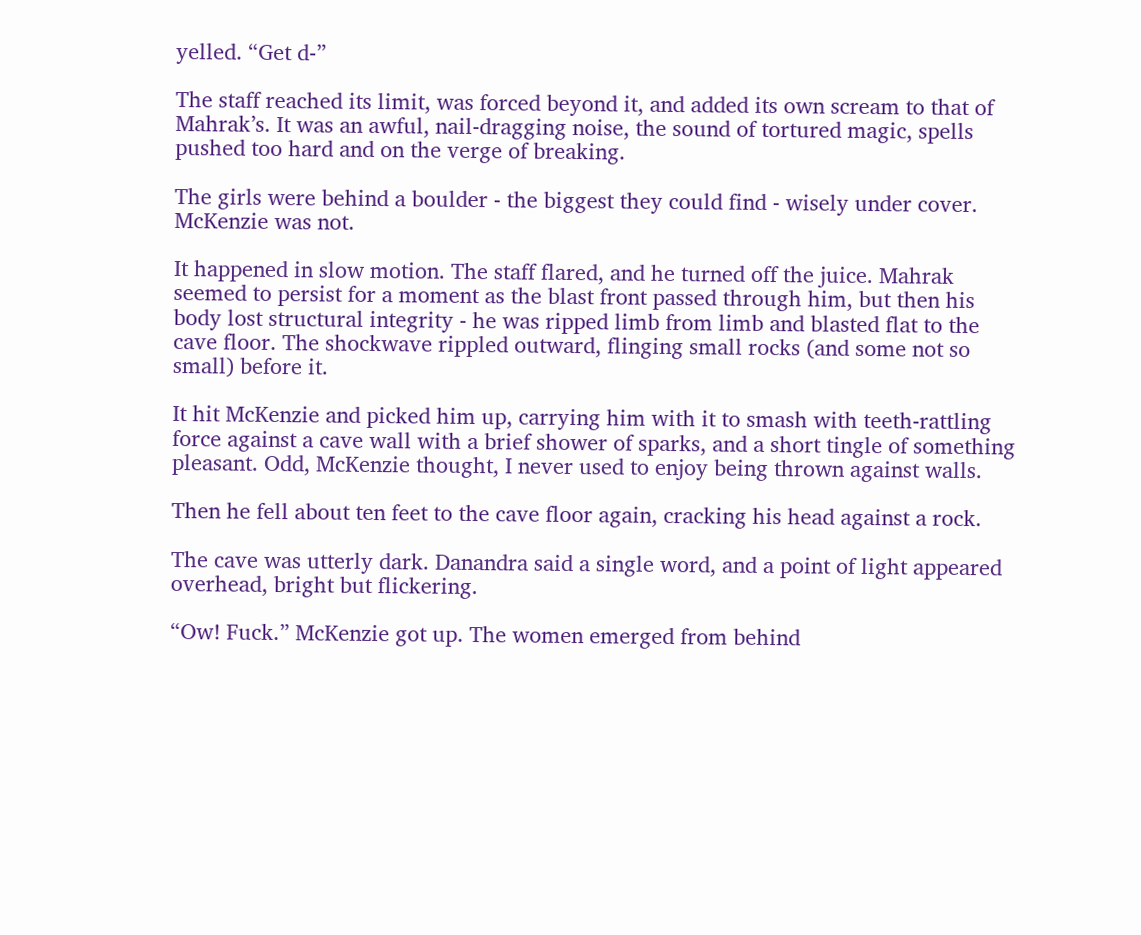yelled. “Get d-”

The staff reached its limit, was forced beyond it, and added its own scream to that of Mahrak’s. It was an awful, nail-dragging noise, the sound of tortured magic, spells pushed too hard and on the verge of breaking.

The girls were behind a boulder - the biggest they could find - wisely under cover. McKenzie was not.

It happened in slow motion. The staff flared, and he turned off the juice. Mahrak seemed to persist for a moment as the blast front passed through him, but then his body lost structural integrity - he was ripped limb from limb and blasted flat to the cave floor. The shockwave rippled outward, flinging small rocks (and some not so small) before it.

It hit McKenzie and picked him up, carrying him with it to smash with teeth-rattling force against a cave wall with a brief shower of sparks, and a short tingle of something pleasant. Odd, McKenzie thought, I never used to enjoy being thrown against walls.

Then he fell about ten feet to the cave floor again, cracking his head against a rock.

The cave was utterly dark. Danandra said a single word, and a point of light appeared overhead, bright but flickering.

“Ow! Fuck.” McKenzie got up. The women emerged from behind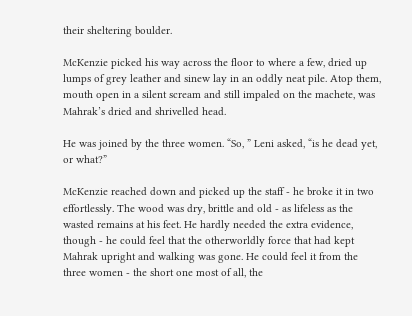their sheltering boulder.

McKenzie picked his way across the floor to where a few, dried up lumps of grey leather and sinew lay in an oddly neat pile. Atop them, mouth open in a silent scream and still impaled on the machete, was Mahrak’s dried and shrivelled head.

He was joined by the three women. “So, ” Leni asked, “is he dead yet, or what?”

McKenzie reached down and picked up the staff - he broke it in two effortlessly. The wood was dry, brittle and old - as lifeless as the wasted remains at his feet. He hardly needed the extra evidence, though - he could feel that the otherworldly force that had kept Mahrak upright and walking was gone. He could feel it from the three women - the short one most of all, the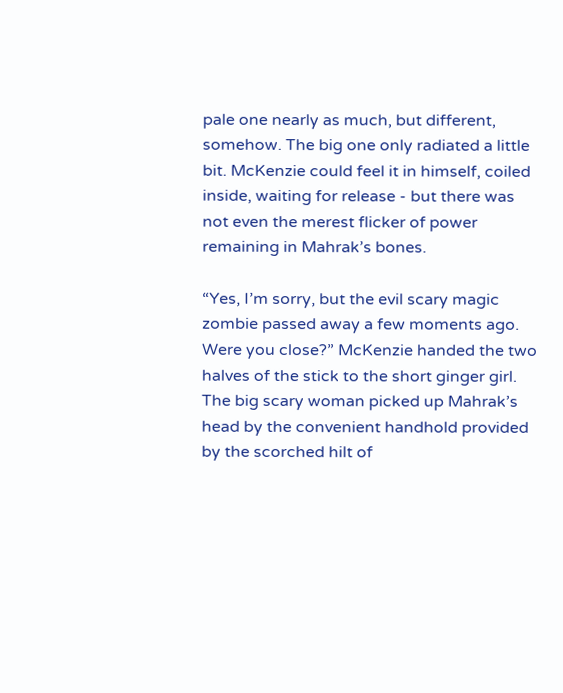pale one nearly as much, but different, somehow. The big one only radiated a little bit. McKenzie could feel it in himself, coiled inside, waiting for release - but there was not even the merest flicker of power remaining in Mahrak’s bones.

“Yes, I’m sorry, but the evil scary magic zombie passed away a few moments ago. Were you close?” McKenzie handed the two halves of the stick to the short ginger girl. The big scary woman picked up Mahrak’s head by the convenient handhold provided by the scorched hilt of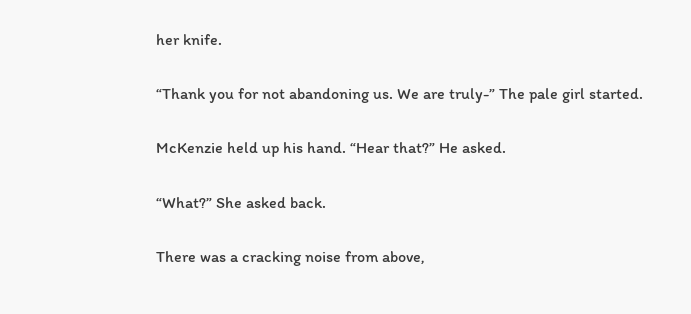her knife.

“Thank you for not abandoning us. We are truly-” The pale girl started.

McKenzie held up his hand. “Hear that?” He asked.

“What?” She asked back.

There was a cracking noise from above,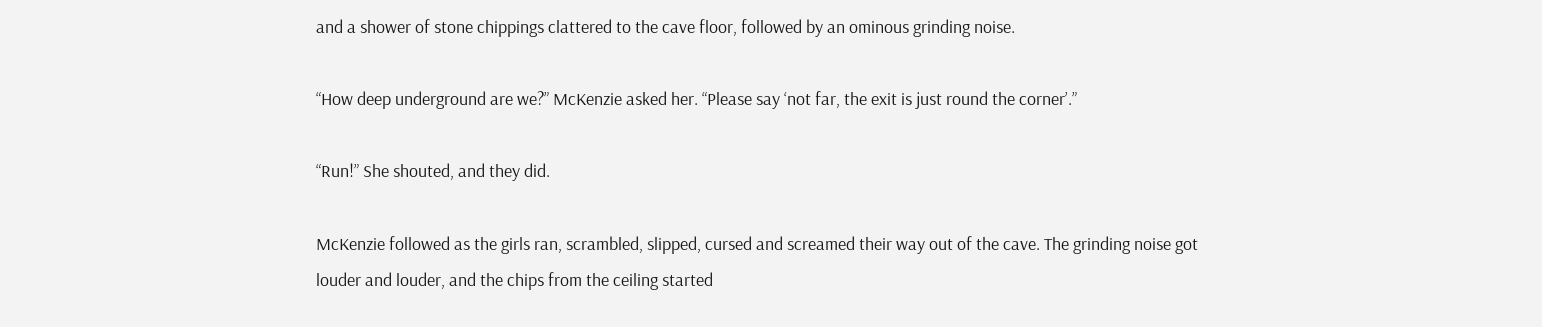and a shower of stone chippings clattered to the cave floor, followed by an ominous grinding noise.

“How deep underground are we?” McKenzie asked her. “Please say ‘not far, the exit is just round the corner’.”

“Run!” She shouted, and they did.

McKenzie followed as the girls ran, scrambled, slipped, cursed and screamed their way out of the cave. The grinding noise got louder and louder, and the chips from the ceiling started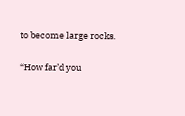to become large rocks.

“How far’d you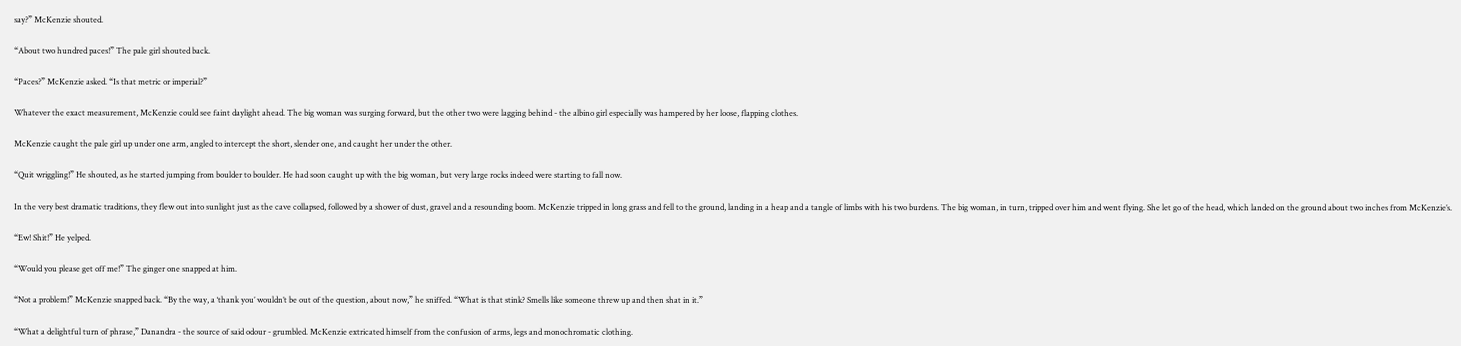say?” McKenzie shouted.

“About two hundred paces!” The pale girl shouted back.

“Paces?” McKenzie asked. “Is that metric or imperial?”

Whatever the exact measurement, McKenzie could see faint daylight ahead. The big woman was surging forward, but the other two were lagging behind - the albino girl especially was hampered by her loose, flapping clothes.

McKenzie caught the pale girl up under one arm, angled to intercept the short, slender one, and caught her under the other.

“Quit wriggling!” He shouted, as he started jumping from boulder to boulder. He had soon caught up with the big woman, but very large rocks indeed were starting to fall now.

In the very best dramatic traditions, they flew out into sunlight just as the cave collapsed, followed by a shower of dust, gravel and a resounding boom. McKenzie tripped in long grass and fell to the ground, landing in a heap and a tangle of limbs with his two burdens. The big woman, in turn, tripped over him and went flying. She let go of the head, which landed on the ground about two inches from McKenzie’s.

“Ew! Shit!” He yelped.

“Would you please get off me!” The ginger one snapped at him.

“Not a problem!” McKenzie snapped back. “By the way, a ‘thank you’ wouldn’t be out of the question, about now,” he sniffed. “What is that stink? Smells like someone threw up and then shat in it.”

“What a delightful turn of phrase,” Danandra - the source of said odour - grumbled. McKenzie extricated himself from the confusion of arms, legs and monochromatic clothing.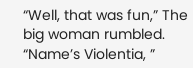“Well, that was fun,” The big woman rumbled. “Name’s Violentia, ”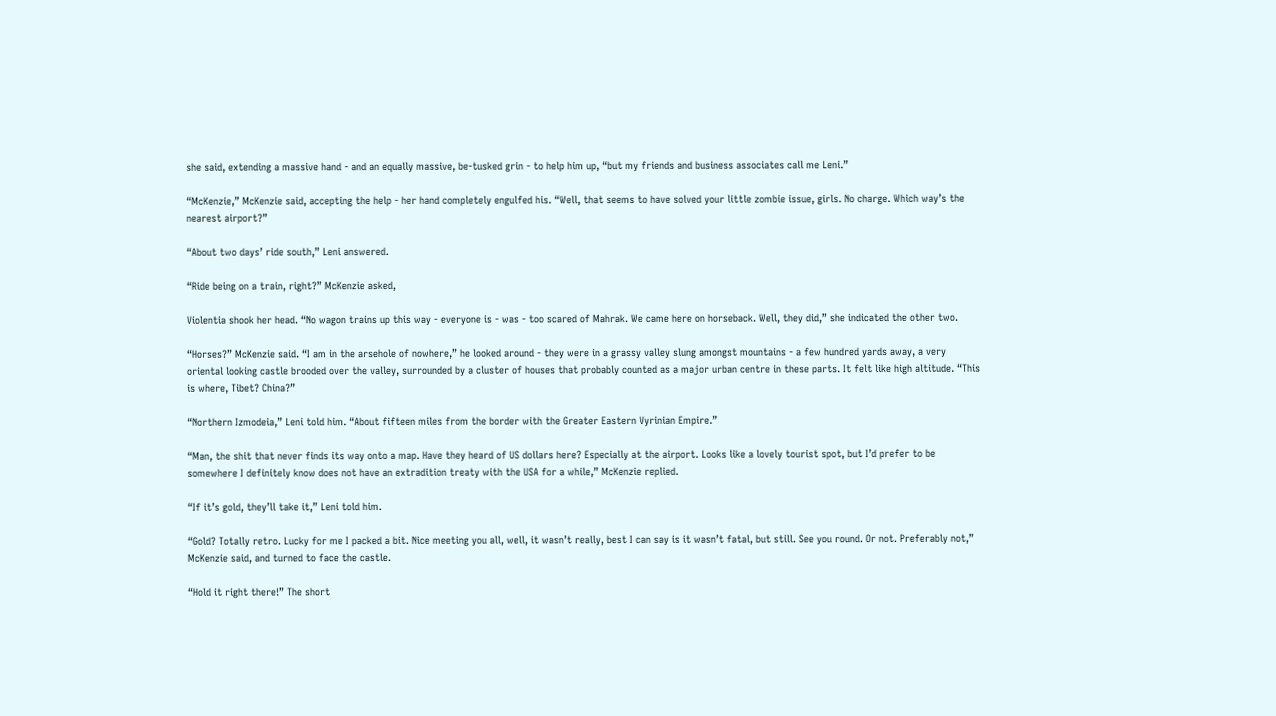she said, extending a massive hand - and an equally massive, be-tusked grin - to help him up, “but my friends and business associates call me Leni.”

“McKenzie,” McKenzie said, accepting the help - her hand completely engulfed his. “Well, that seems to have solved your little zombie issue, girls. No charge. Which way’s the nearest airport?”

“About two days’ ride south,” Leni answered.

“Ride being on a train, right?” McKenzie asked,

Violentia shook her head. “No wagon trains up this way - everyone is - was - too scared of Mahrak. We came here on horseback. Well, they did,” she indicated the other two.

“Horses?” McKenzie said. “I am in the arsehole of nowhere,” he looked around - they were in a grassy valley slung amongst mountains - a few hundred yards away, a very oriental looking castle brooded over the valley, surrounded by a cluster of houses that probably counted as a major urban centre in these parts. It felt like high altitude. “This is where, Tibet? China?”

“Northern Izmodeia,” Leni told him. “About fifteen miles from the border with the Greater Eastern Vyrinian Empire.”

“Man, the shit that never finds its way onto a map. Have they heard of US dollars here? Especially at the airport. Looks like a lovely tourist spot, but I’d prefer to be somewhere I definitely know does not have an extradition treaty with the USA for a while,” McKenzie replied.

“If it’s gold, they’ll take it,” Leni told him.

“Gold? Totally retro. Lucky for me I packed a bit. Nice meeting you all, well, it wasn’t really, best I can say is it wasn’t fatal, but still. See you round. Or not. Preferably not,” McKenzie said, and turned to face the castle.

“Hold it right there!” The short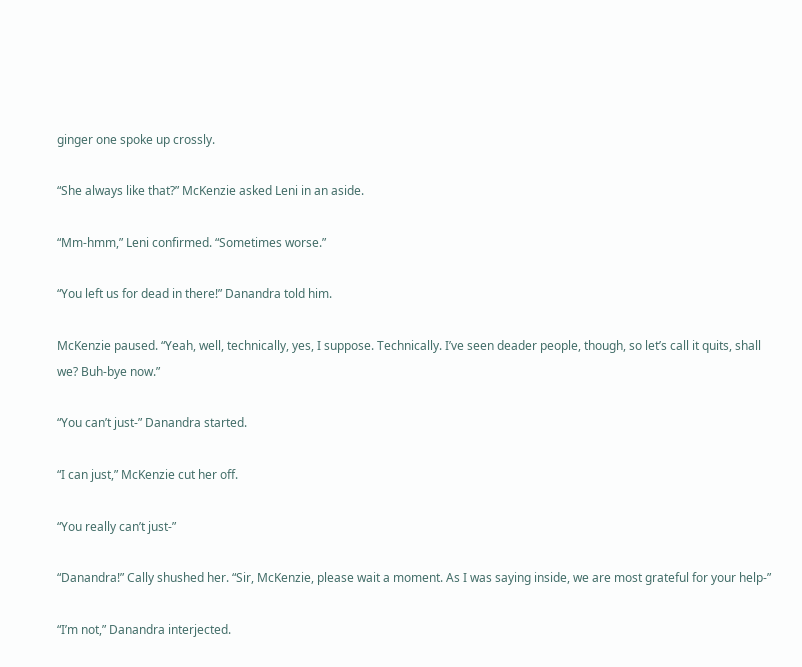ginger one spoke up crossly.

“She always like that?” McKenzie asked Leni in an aside.

“Mm-hmm,” Leni confirmed. “Sometimes worse.”

“You left us for dead in there!” Danandra told him.

McKenzie paused. “Yeah, well, technically, yes, I suppose. Technically. I’ve seen deader people, though, so let’s call it quits, shall we? Buh-bye now.”

“You can’t just-” Danandra started.

“I can just,” McKenzie cut her off.

“You really can’t just-”

“Danandra!” Cally shushed her. “Sir, McKenzie, please wait a moment. As I was saying inside, we are most grateful for your help-”

“I’m not,” Danandra interjected.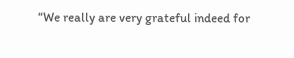“We really are very grateful indeed for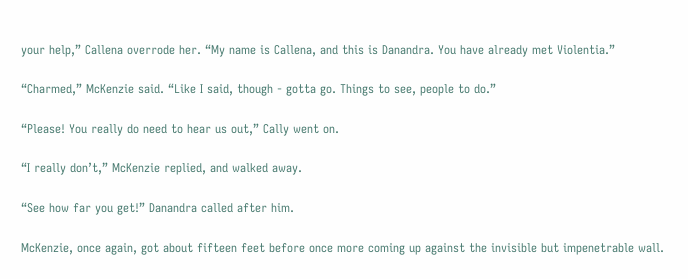your help,” Callena overrode her. “My name is Callena, and this is Danandra. You have already met Violentia.”

“Charmed,” McKenzie said. “Like I said, though - gotta go. Things to see, people to do.”

“Please! You really do need to hear us out,” Cally went on.

“I really don’t,” McKenzie replied, and walked away.

“See how far you get!” Danandra called after him.

McKenzie, once again, got about fifteen feet before once more coming up against the invisible but impenetrable wall.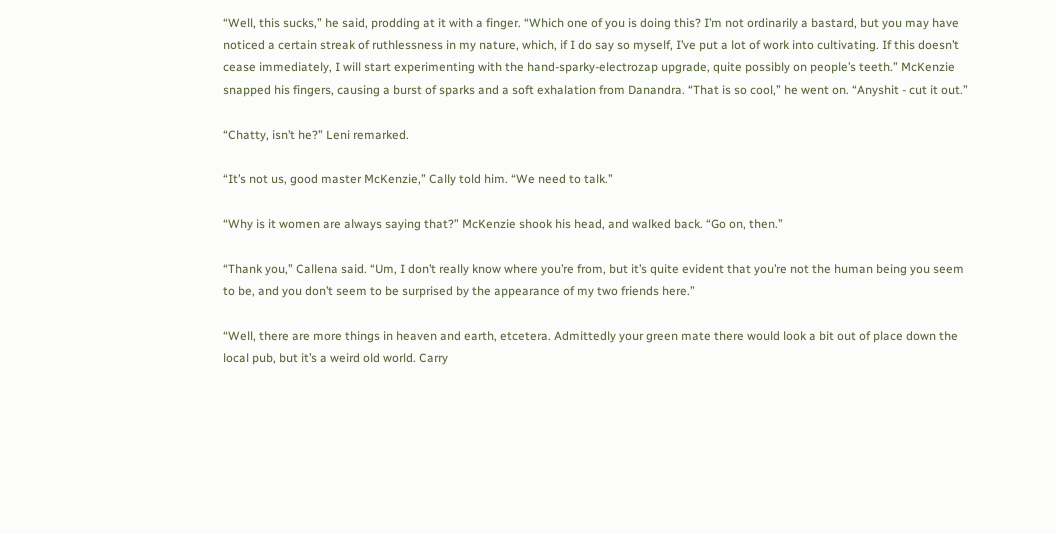“Well, this sucks,” he said, prodding at it with a finger. “Which one of you is doing this? I’m not ordinarily a bastard, but you may have noticed a certain streak of ruthlessness in my nature, which, if I do say so myself, I’ve put a lot of work into cultivating. If this doesn’t cease immediately, I will start experimenting with the hand-sparky-electrozap upgrade, quite possibly on people’s teeth.” McKenzie snapped his fingers, causing a burst of sparks and a soft exhalation from Danandra. “That is so cool,” he went on. “Anyshit - cut it out.”

“Chatty, isn’t he?” Leni remarked.

“It’s not us, good master McKenzie,” Cally told him. “We need to talk.”

“Why is it women are always saying that?” McKenzie shook his head, and walked back. “Go on, then.”

“Thank you,” Callena said. “Um, I don’t really know where you’re from, but it’s quite evident that you’re not the human being you seem to be, and you don’t seem to be surprised by the appearance of my two friends here.”

“Well, there are more things in heaven and earth, etcetera. Admittedly your green mate there would look a bit out of place down the local pub, but it’s a weird old world. Carry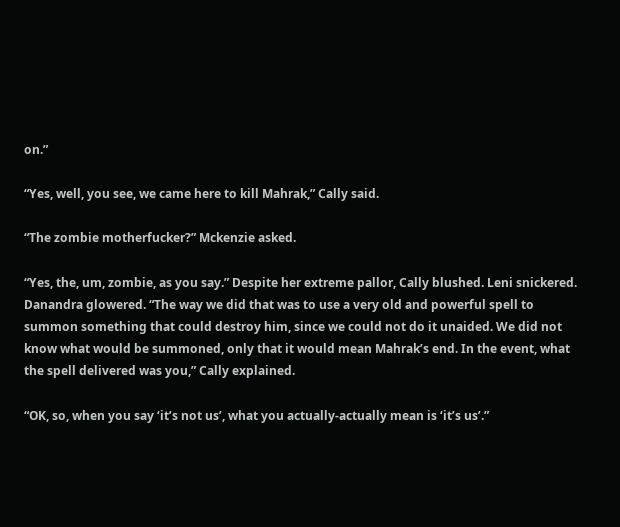on.”

“Yes, well, you see, we came here to kill Mahrak,” Cally said.

“The zombie motherfucker?” Mckenzie asked.

“Yes, the, um, zombie, as you say.” Despite her extreme pallor, Cally blushed. Leni snickered. Danandra glowered. “The way we did that was to use a very old and powerful spell to summon something that could destroy him, since we could not do it unaided. We did not know what would be summoned, only that it would mean Mahrak’s end. In the event, what the spell delivered was you,” Cally explained.

“OK, so, when you say ‘it’s not us’, what you actually-actually mean is ‘it’s us’.”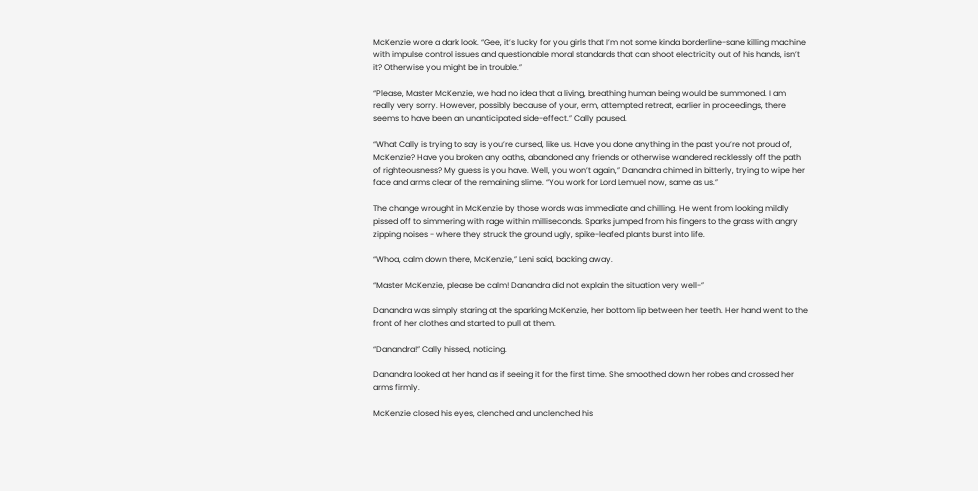McKenzie wore a dark look. “Gee, it’s lucky for you girls that I’m not some kinda borderline-sane killing machine with impulse control issues and questionable moral standards that can shoot electricity out of his hands, isn’t it? Otherwise you might be in trouble.”

“Please, Master McKenzie, we had no idea that a living, breathing human being would be summoned. I am really very sorry. However, possibly because of your, erm, attempted retreat, earlier in proceedings, there seems to have been an unanticipated side-effect.” Cally paused.

“What Cally is trying to say is you’re cursed, like us. Have you done anything in the past you’re not proud of, McKenzie? Have you broken any oaths, abandoned any friends or otherwise wandered recklessly off the path of righteousness? My guess is you have. Well, you won’t again,” Danandra chimed in bitterly, trying to wipe her face and arms clear of the remaining slime. “You work for Lord Lemuel now, same as us.”

The change wrought in McKenzie by those words was immediate and chilling. He went from looking mildly pissed off to simmering with rage within milliseconds. Sparks jumped from his fingers to the grass with angry zipping noises - where they struck the ground ugly, spike-leafed plants burst into life.

“Whoa, calm down there, McKenzie,” Leni said, backing away.

“Master McKenzie, please be calm! Danandra did not explain the situation very well-”

Danandra was simply staring at the sparking McKenzie, her bottom lip between her teeth. Her hand went to the front of her clothes and started to pull at them.

“Danandra!” Cally hissed, noticing.

Danandra looked at her hand as if seeing it for the first time. She smoothed down her robes and crossed her arms firmly.

McKenzie closed his eyes, clenched and unclenched his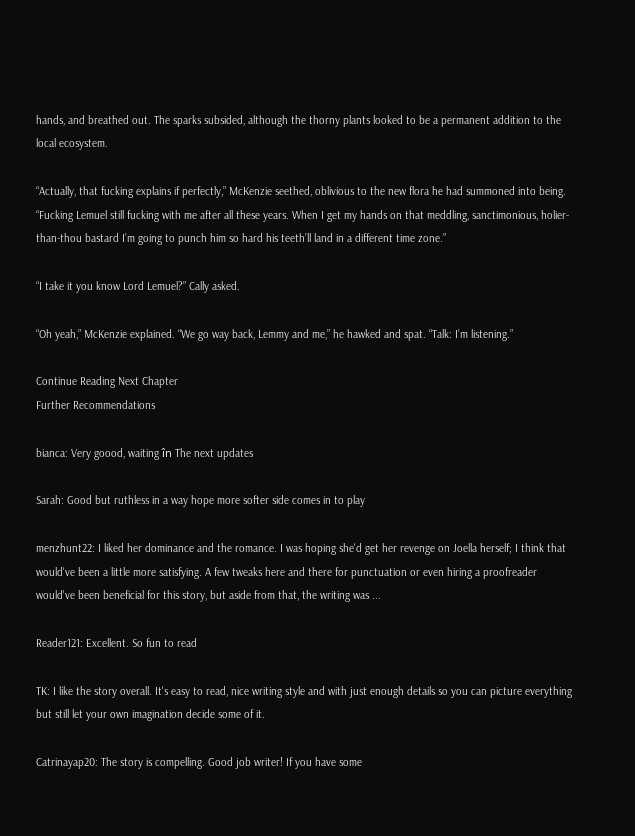hands, and breathed out. The sparks subsided, although the thorny plants looked to be a permanent addition to the local ecosystem.

“Actually, that fucking explains if perfectly,” McKenzie seethed, oblivious to the new flora he had summoned into being. “Fucking Lemuel still fucking with me after all these years. When I get my hands on that meddling, sanctimonious, holier-than-thou bastard I’m going to punch him so hard his teeth’ll land in a different time zone.”

“I take it you know Lord Lemuel?” Cally asked.

“Oh yeah,” McKenzie explained. “We go way back, Lemmy and me,” he hawked and spat. “Talk: I’m listening.”

Continue Reading Next Chapter
Further Recommendations

bianca: Very goood, waiting în The next updates

Sarah: Good but ruthless in a way hope more softer side comes in to play

menzhunt22: I liked her dominance and the romance. I was hoping she'd get her revenge on Joella herself; I think that would've been a little more satisfying. A few tweaks here and there for punctuation or even hiring a proofreader would've been beneficial for this story, but aside from that, the writing was ...

Reader121: Excellent. So fun to read

TK: I like the story overall. It's easy to read, nice writing style and with just enough details so you can picture everything but still let your own imagination decide some of it.

Catrinayap20: The story is compelling. Good job writer! If you have some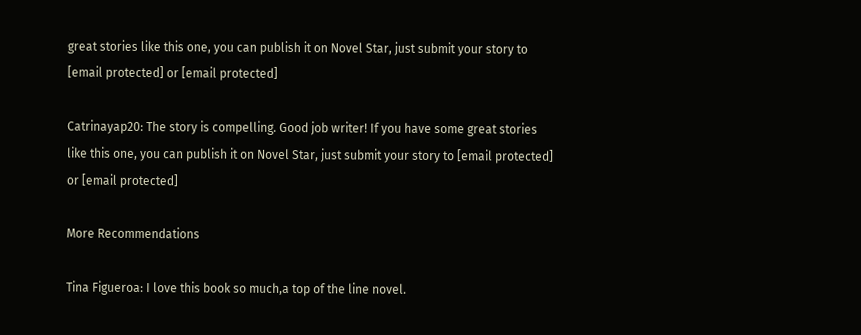great stories like this one, you can publish it on Novel Star, just submit your story to [email protected] or [email protected]

Catrinayap20: The story is compelling. Good job writer! If you have some great stories like this one, you can publish it on Novel Star, just submit your story to [email protected] or [email protected]

More Recommendations

Tina Figueroa: I love this book so much,a top of the line novel.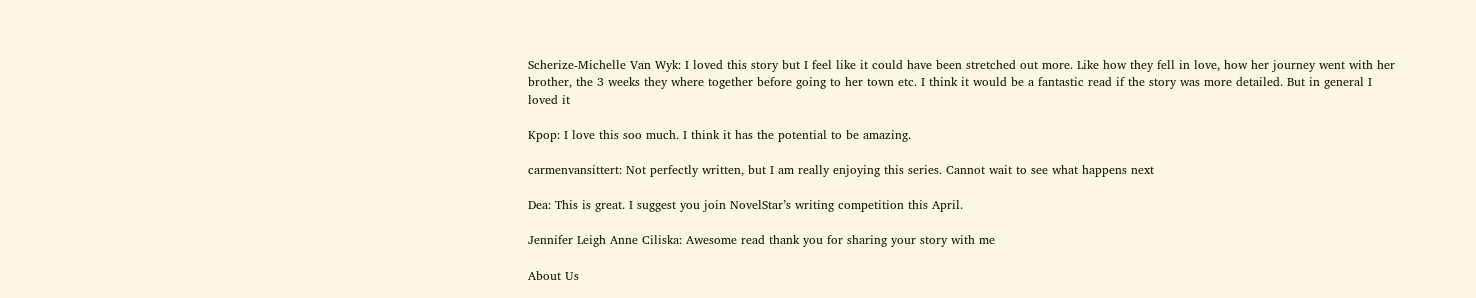Scherize-Michelle Van Wyk: I loved this story but I feel like it could have been stretched out more. Like how they fell in love, how her journey went with her brother, the 3 weeks they where together before going to her town etc. I think it would be a fantastic read if the story was more detailed. But in general I loved it

Kpop: I love this soo much. I think it has the potential to be amazing.

carmenvansittert: Not perfectly written, but I am really enjoying this series. Cannot wait to see what happens next

Dea: This is great. I suggest you join NovelStar’s writing competition this April.

Jennifer Leigh Anne Ciliska: Awesome read thank you for sharing your story with me

About Us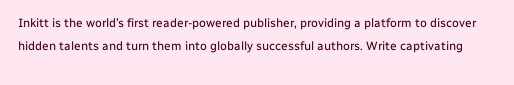Inkitt is the world’s first reader-powered publisher, providing a platform to discover hidden talents and turn them into globally successful authors. Write captivating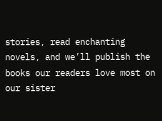stories, read enchanting novels, and we’ll publish the books our readers love most on our sister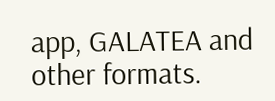app, GALATEA and other formats.